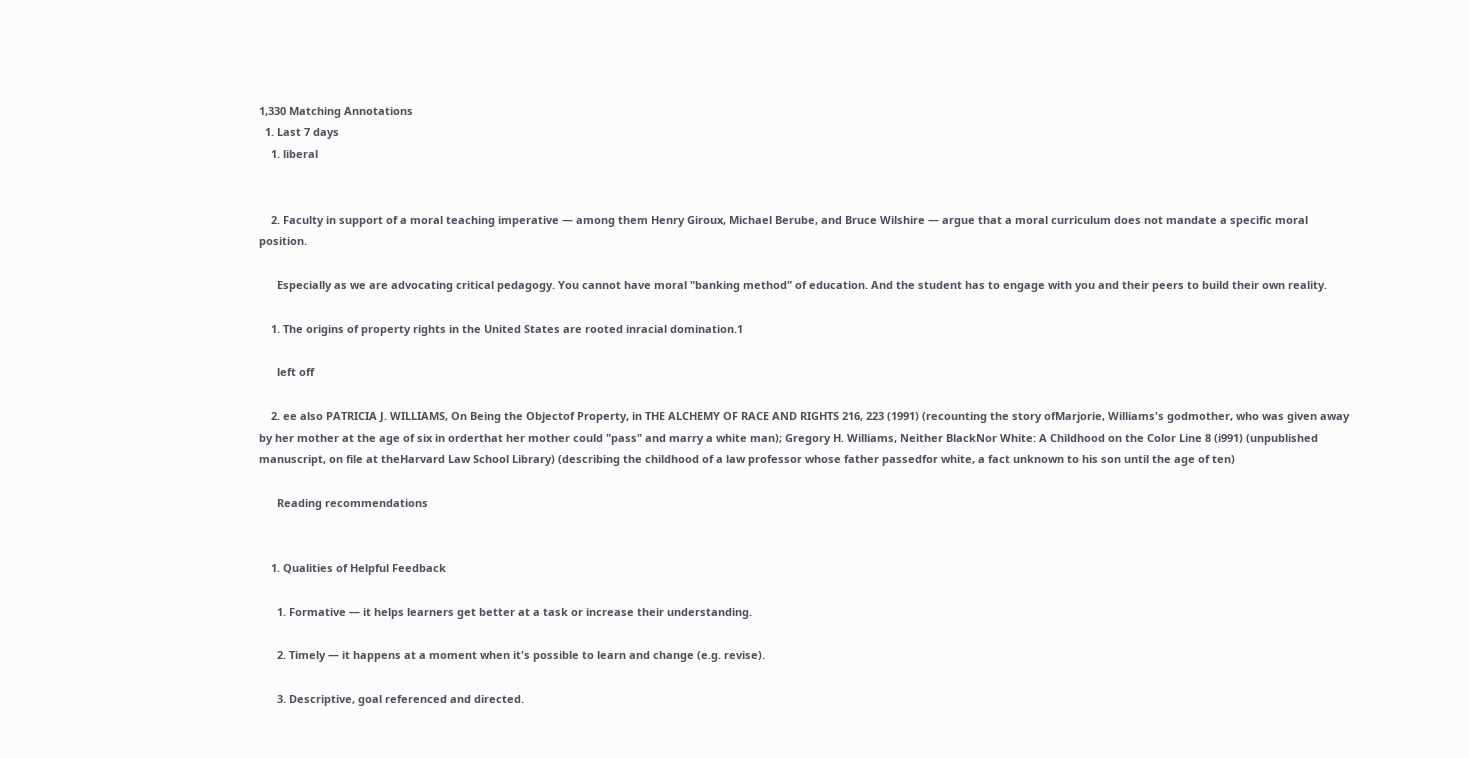1,330 Matching Annotations
  1. Last 7 days
    1. liberal


    2. Faculty in support of a moral teaching imperative — among them Henry Giroux, Michael Berube, and Bruce Wilshire — argue that a moral curriculum does not mandate a specific moral position.

      Especially as we are advocating critical pedagogy. You cannot have moral "banking method" of education. And the student has to engage with you and their peers to build their own reality.

    1. The origins of property rights in the United States are rooted inracial domination.1

      left off

    2. ee also PATRICIA J. WILLIAMS, On Being the Objectof Property, in THE ALCHEMY OF RACE AND RIGHTS 216, 223 (1991) (recounting the story ofMarjorie, Williams's godmother, who was given away by her mother at the age of six in orderthat her mother could "pass" and marry a white man); Gregory H. Williams, Neither BlackNor White: A Childhood on the Color Line 8 (i991) (unpublished manuscript, on file at theHarvard Law School Library) (describing the childhood of a law professor whose father passedfor white, a fact unknown to his son until the age of ten)

      Reading recommendations


    1. Qualities of Helpful Feedback

      1. Formative — it helps learners get better at a task or increase their understanding.

      2. Timely — it happens at a moment when it's possible to learn and change (e.g. revise).

      3. Descriptive, goal referenced and directed.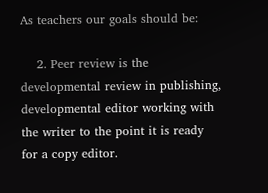As teachers our goals should be:

    2. Peer review is the developmental review in publishing, developmental editor working with the writer to the point it is ready for a copy editor.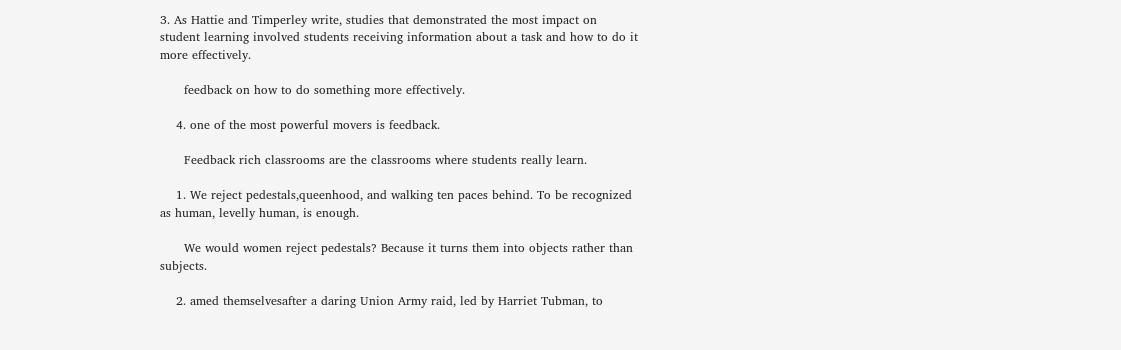3. As Hattie and Timperley write, studies that demonstrated the most impact on student learning involved students receiving information about a task and how to do it more effectively.

      feedback on how to do something more effectively.

    4. one of the most powerful movers is feedback.

      Feedback rich classrooms are the classrooms where students really learn.

    1. We reject pedestals,queenhood, and walking ten paces behind. To be recognized as human, levelly human, is enough.

      We would women reject pedestals? Because it turns them into objects rather than subjects.

    2. amed themselvesafter a daring Union Army raid, led by Harriet Tubman, to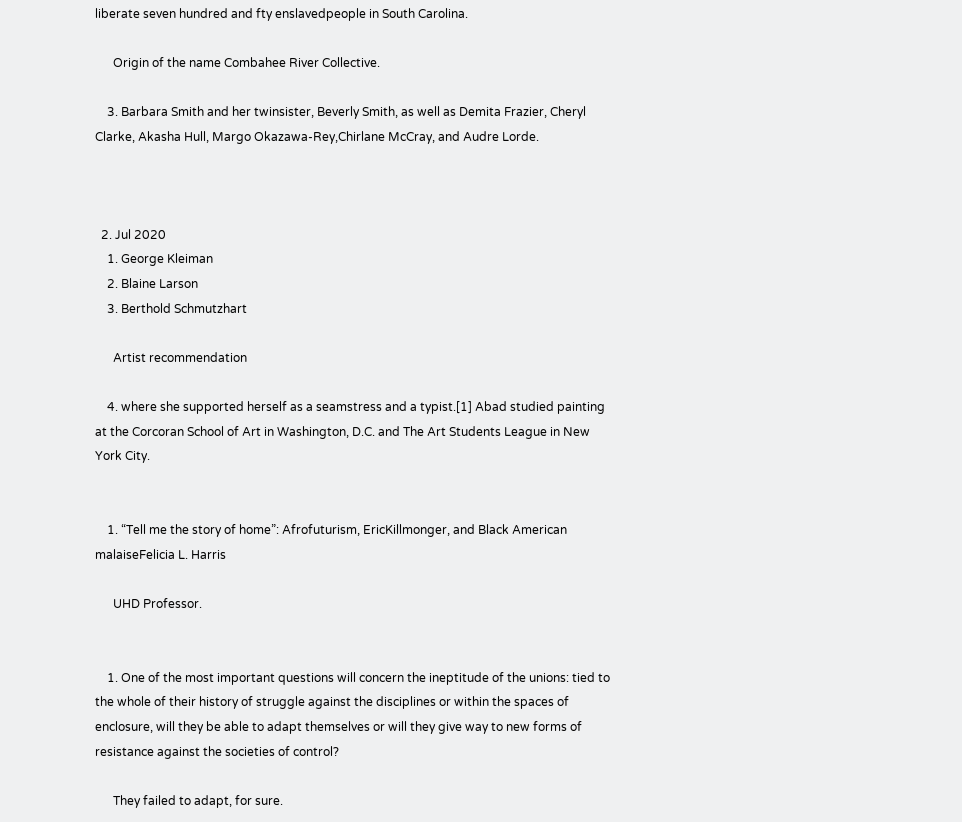liberate seven hundred and fty enslavedpeople in South Carolina.

      Origin of the name Combahee River Collective.

    3. Barbara Smith and her twinsister, Beverly Smith, as well as Demita Frazier, Cheryl Clarke, Akasha Hull, Margo Okazawa-Rey,Chirlane McCray, and Audre Lorde.



  2. Jul 2020
    1. George Kleiman
    2. Blaine Larson
    3. Berthold Schmutzhart

      Artist recommendation

    4. where she supported herself as a seamstress and a typist.[1] Abad studied painting at the Corcoran School of Art in Washington, D.C. and The Art Students League in New York City.


    1. “Tell me the story of home”: Afrofuturism, EricKillmonger, and Black American malaiseFelicia L. Harris

      UHD Professor.


    1. One of the most important questions will concern the ineptitude of the unions: tied to the whole of their history of struggle against the disciplines or within the spaces of enclosure, will they be able to adapt themselves or will they give way to new forms of resistance against the societies of control?

      They failed to adapt, for sure.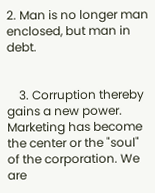2. Man is no longer man enclosed, but man in debt.


    3. Corruption thereby gains a new power. Marketing has become the center or the "soul" of the corporation. We are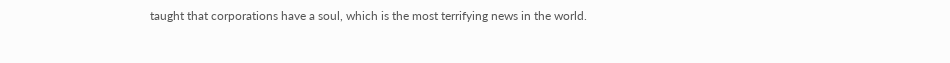taught that corporations have a soul, which is the most terrifying news in the world.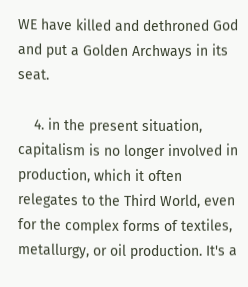WE have killed and dethroned God and put a Golden Archways in its seat.

    4. in the present situation, capitalism is no longer involved in production, which it often relegates to the Third World, even for the complex forms of textiles, metallurgy, or oil production. It's a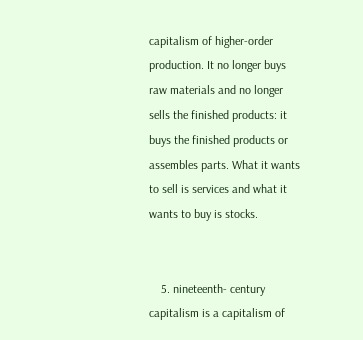capitalism of higher-order production. It no longer buys raw materials and no longer sells the finished products: it buys the finished products or assembles parts. What it wants to sell is services and what it wants to buy is stocks.


    5. nineteenth- century capitalism is a capitalism of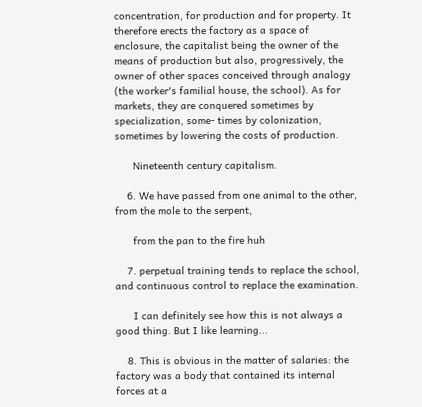concentration, for production and for property. It therefore erects the factory as a space of enclosure, the capitalist being the owner of the means of production but also, progressively, the owner of other spaces conceived through analogy (the worker's familial house, the school). As for markets, they are conquered sometimes by specialization, some- times by colonization, sometimes by lowering the costs of production.

      Nineteenth century capitalism.

    6. We have passed from one animal to the other, from the mole to the serpent,

      from the pan to the fire huh

    7. perpetual training tends to replace the school, and continuous control to replace the examination.

      I can definitely see how this is not always a good thing. But I like learning...

    8. This is obvious in the matter of salaries: the factory was a body that contained its internal forces at a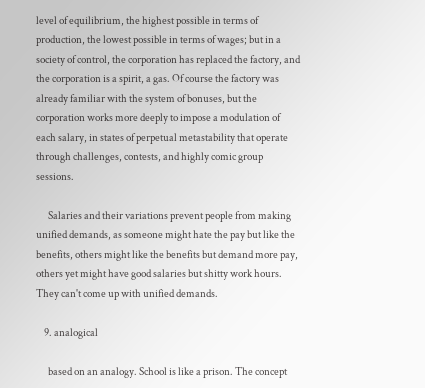level of equilibrium, the highest possible in terms of production, the lowest possible in terms of wages; but in a society of control, the corporation has replaced the factory, and the corporation is a spirit, a gas. Of course the factory was already familiar with the system of bonuses, but the corporation works more deeply to impose a modulation of each salary, in states of perpetual metastability that operate through challenges, contests, and highly comic group sessions.

      Salaries and their variations prevent people from making unified demands, as someone might hate the pay but like the benefits, others might like the benefits but demand more pay, others yet might have good salaries but shitty work hours. They can't come up with unified demands.

    9. analogical

      based on an analogy. School is like a prison. The concept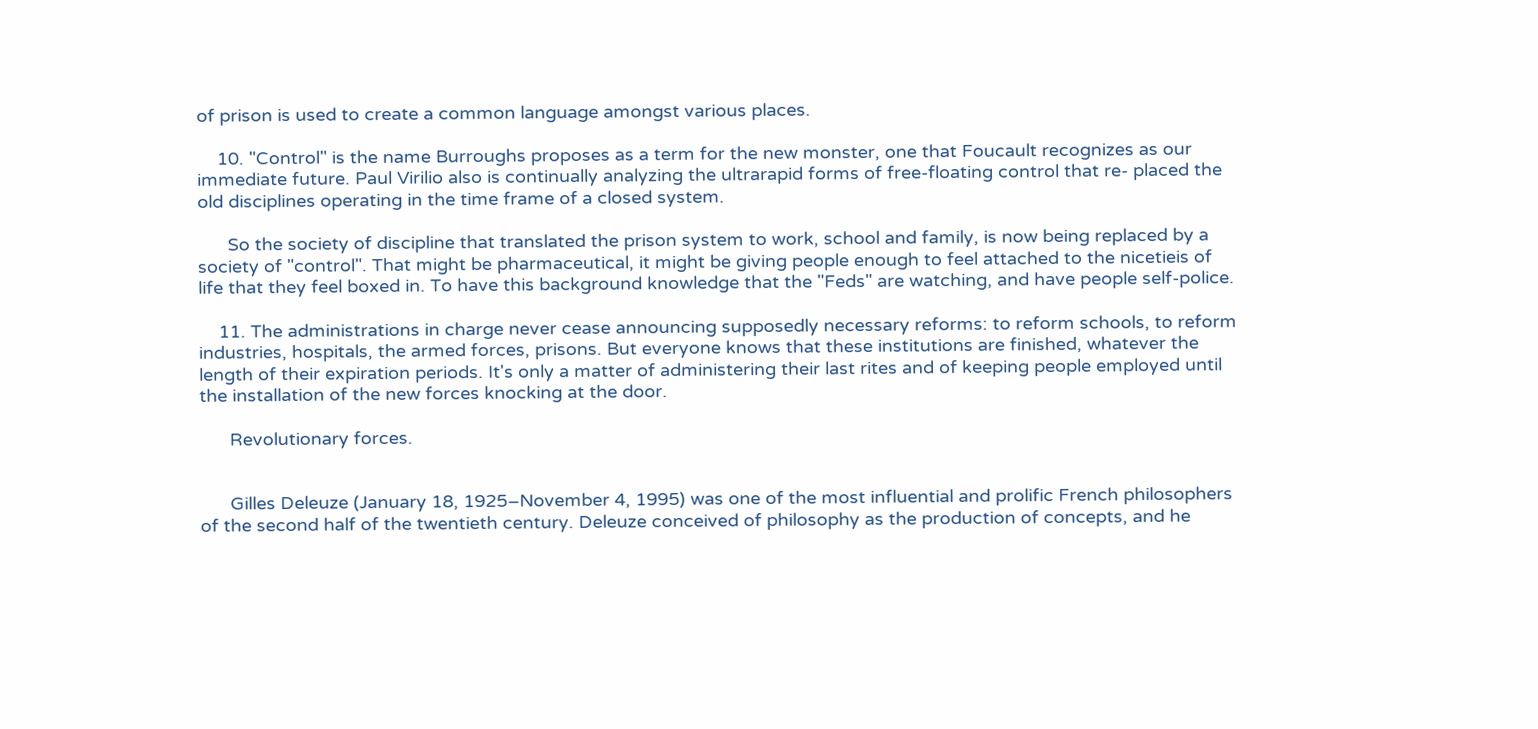of prison is used to create a common language amongst various places.

    10. "Control" is the name Burroughs proposes as a term for the new monster, one that Foucault recognizes as our immediate future. Paul Virilio also is continually analyzing the ultrarapid forms of free-floating control that re- placed the old disciplines operating in the time frame of a closed system.

      So the society of discipline that translated the prison system to work, school and family, is now being replaced by a society of "control". That might be pharmaceutical, it might be giving people enough to feel attached to the nicetieis of life that they feel boxed in. To have this background knowledge that the "Feds" are watching, and have people self-police.

    11. The administrations in charge never cease announcing supposedly necessary reforms: to reform schools, to reform industries, hospitals, the armed forces, prisons. But everyone knows that these institutions are finished, whatever the length of their expiration periods. It's only a matter of administering their last rites and of keeping people employed until the installation of the new forces knocking at the door.

      Revolutionary forces.


      Gilles Deleuze (January 18, 1925–November 4, 1995) was one of the most influential and prolific French philosophers of the second half of the twentieth century. Deleuze conceived of philosophy as the production of concepts, and he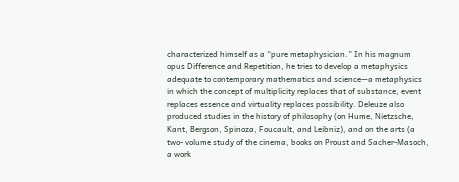characterized himself as a “pure metaphysician.” In his magnum opus Difference and Repetition, he tries to develop a metaphysics adequate to contemporary mathematics and science—a metaphysics in which the concept of multiplicity replaces that of substance, event replaces essence and virtuality replaces possibility. Deleuze also produced studies in the history of philosophy (on Hume, Nietzsche, Kant, Bergson, Spinoza, Foucault, and Leibniz), and on the arts (a two- volume study of the cinema, books on Proust and Sacher-Masoch, a work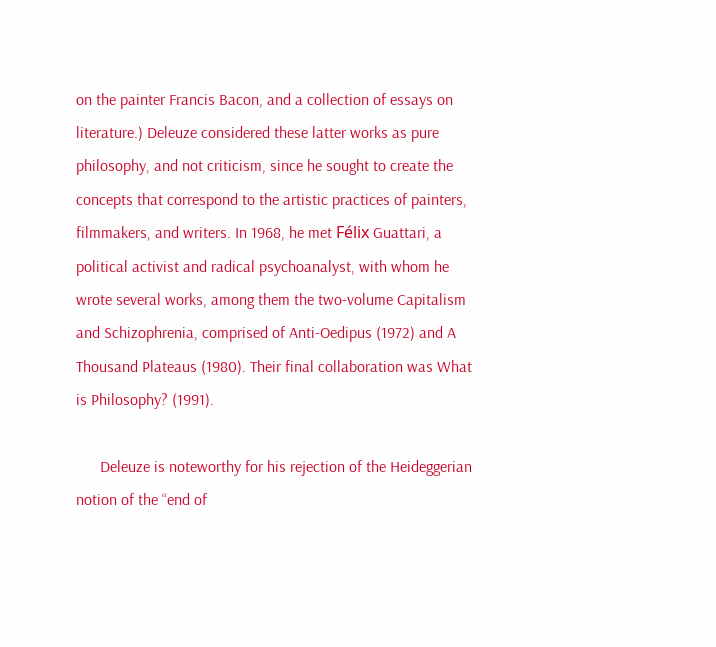on the painter Francis Bacon, and a collection of essays on literature.) Deleuze considered these latter works as pure philosophy, and not criticism, since he sought to create the concepts that correspond to the artistic practices of painters, filmmakers, and writers. In 1968, he met Félix Guattari, a political activist and radical psychoanalyst, with whom he wrote several works, among them the two-volume Capitalism and Schizophrenia, comprised of Anti-Oedipus (1972) and A Thousand Plateaus (1980). Their final collaboration was What is Philosophy? (1991).

      Deleuze is noteworthy for his rejection of the Heideggerian notion of the “end of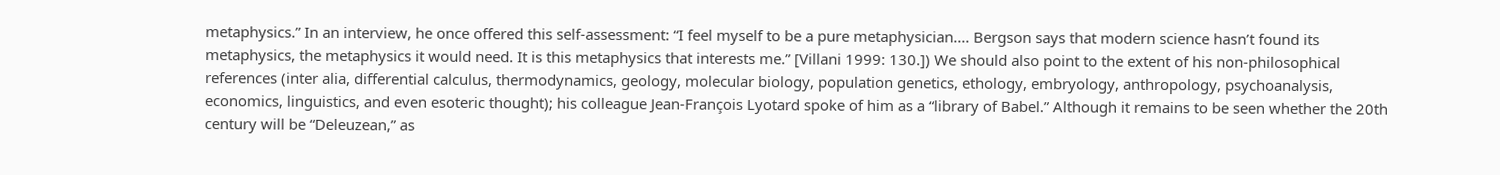metaphysics.” In an interview, he once offered this self-assessment: “I feel myself to be a pure metaphysician.... Bergson says that modern science hasn’t found its metaphysics, the metaphysics it would need. It is this metaphysics that interests me.” [Villani 1999: 130.]) We should also point to the extent of his non-philosophical references (inter alia, differential calculus, thermodynamics, geology, molecular biology, population genetics, ethology, embryology, anthropology, psychoanalysis, economics, linguistics, and even esoteric thought); his colleague Jean-François Lyotard spoke of him as a “library of Babel.” Although it remains to be seen whether the 20th century will be “Deleuzean,” as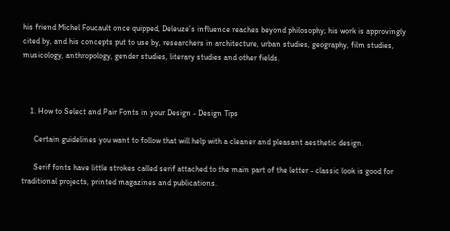his friend Michel Foucault once quipped, Deleuze’s influence reaches beyond philosophy; his work is approvingly cited by, and his concepts put to use by, researchers in architecture, urban studies, geography, film studies, musicology, anthropology, gender studies, literary studies and other fields.



    1. How to Select and Pair Fonts in your Design - Design Tips

      Certain guidelines you want to follow that will help with a cleaner and pleasant aesthetic design.

      Serif fonts have little strokes called serif attached to the main part of the letter - classic look is good for traditional projects, printed magazines and publications.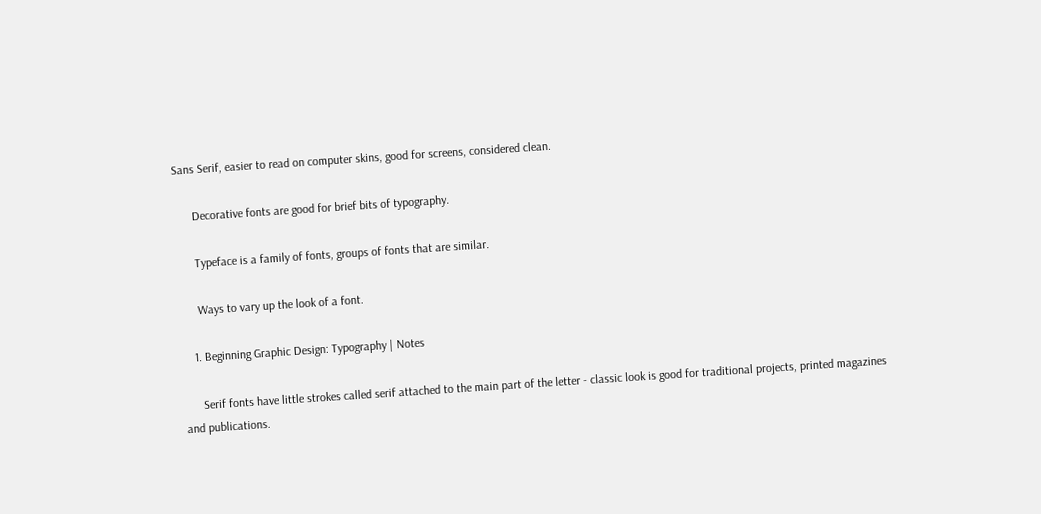Sans Serif, easier to read on computer skins, good for screens, considered clean.

      Decorative fonts are good for brief bits of typography.

      Typeface is a family of fonts, groups of fonts that are similar.

      Ways to vary up the look of a font.

    1. Beginning Graphic Design: Typography | Notes

      Serif fonts have little strokes called serif attached to the main part of the letter - classic look is good for traditional projects, printed magazines and publications.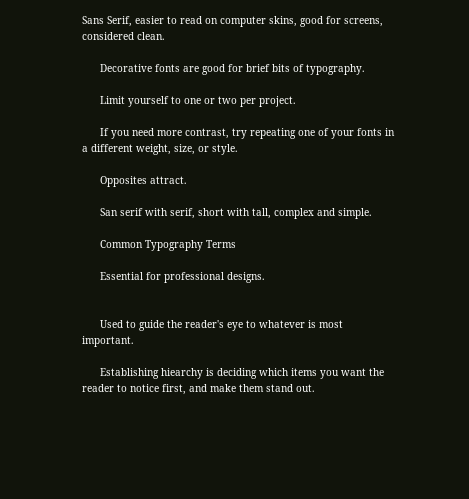Sans Serif, easier to read on computer skins, good for screens, considered clean.

      Decorative fonts are good for brief bits of typography.

      Limit yourself to one or two per project.

      If you need more contrast, try repeating one of your fonts in a different weight, size, or style.

      Opposites attract.

      San serif with serif, short with tall, complex and simple.

      Common Typography Terms

      Essential for professional designs.


      Used to guide the reader's eye to whatever is most important.

      Establishing hiearchy is deciding which items you want the reader to notice first, and make them stand out.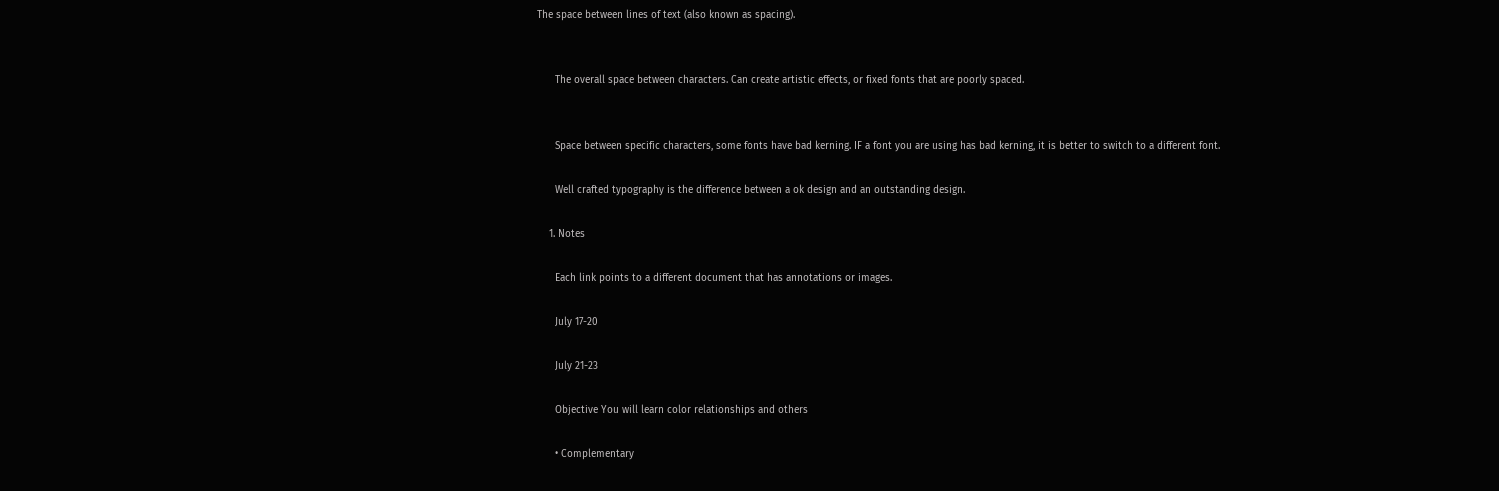The space between lines of text (also known as spacing).


      The overall space between characters. Can create artistic effects, or fixed fonts that are poorly spaced.


      Space between specific characters, some fonts have bad kerning. IF a font you are using has bad kerning, it is better to switch to a different font.

      Well crafted typography is the difference between a ok design and an outstanding design.

    1. Notes

      Each link points to a different document that has annotations or images.

      July 17-20

      July 21-23

      Objective You will learn color relationships and others

      • Complementary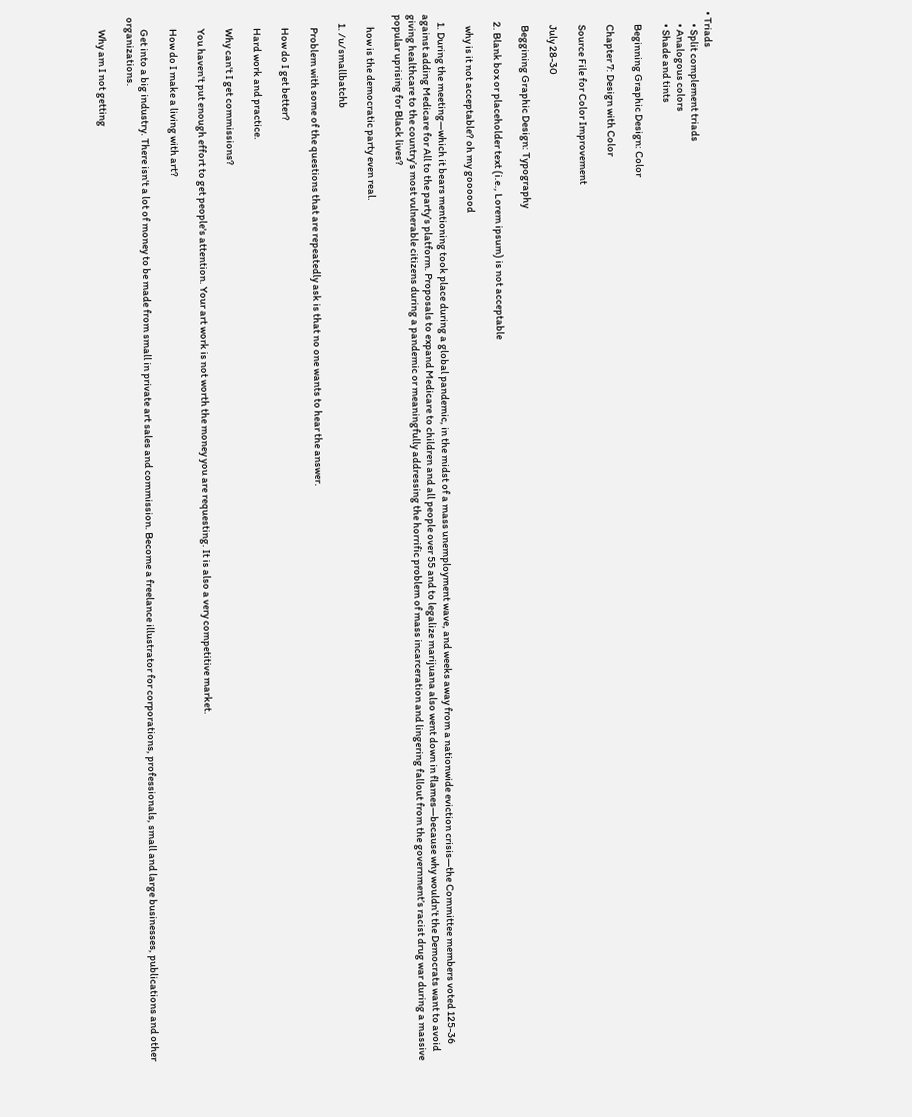• Triads
      • Split complement triads
      • Analogous colors
      • Shade and tints

      Beginning Graphic Design: Color

      Chapter 7: Design with Color

      Source File for Color Improvement

      July 28-30

      Beggining Graphic Design: Typography

    2. Blank box or placeholder text (i.e., Lorem ipsum) is not acceptable

      why is it not acceptable? oh my goooood

    1. During the meeting—which it bears mentioning took place during a global pandemic, in the midst of a mass unemployment wave, and weeks away from a nationwide eviction crisis—the Committee members voted 125-36 against adding Medicare for All to the party’s platform. Proposals to expand Medicare to children and all people over 55 and to legalize marijuana also went down in flames—because why wouldn’t the Democrats want to avoid giving healthcare to the country’s most vulnerable citizens during a pandemic or meaningfully addressing the horrific problem of mass incarceration and lingering fallout from the government’s racist drug war during a massive popular uprising for Black lives?

      how is the democratic party even real.

    1. /u/smallbatchb

      Problem with some of the questions that are repeatedly ask is that no one wants to hear the answer.

      How do I get better?

      Hard work and practice.

      Why can't I get commissions?

      You haven't put enough effort to get people's attention. Your art work is not worth the money you are requesting. It is also a very competitive market.

      How do I make a living with art?

      Get into a big industry. There isn't a lot of money to be made from small in private art sales and commission. Become a freelance illustrator for corporations, professionals, small and large businesses, publications and other organizations.

      Why am I not getting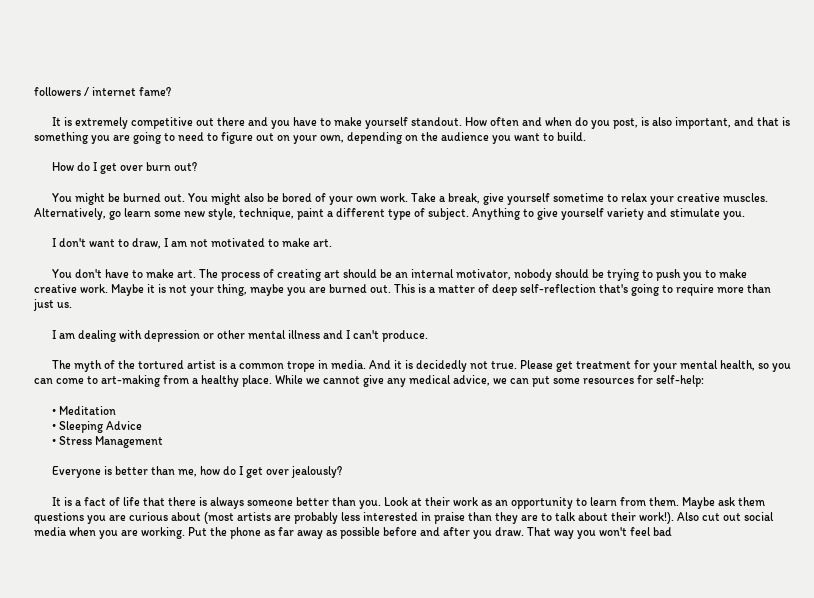followers / internet fame?

      It is extremely competitive out there and you have to make yourself standout. How often and when do you post, is also important, and that is something you are going to need to figure out on your own, depending on the audience you want to build.

      How do I get over burn out?

      You might be burned out. You might also be bored of your own work. Take a break, give yourself sometime to relax your creative muscles. Alternatively, go learn some new style, technique, paint a different type of subject. Anything to give yourself variety and stimulate you.

      I don't want to draw, I am not motivated to make art.

      You don't have to make art. The process of creating art should be an internal motivator, nobody should be trying to push you to make creative work. Maybe it is not your thing, maybe you are burned out. This is a matter of deep self-reflection that's going to require more than just us.

      I am dealing with depression or other mental illness and I can't produce.

      The myth of the tortured artist is a common trope in media. And it is decidedly not true. Please get treatment for your mental health, so you can come to art-making from a healthy place. While we cannot give any medical advice, we can put some resources for self-help:

      • Meditation
      • Sleeping Advice
      • Stress Management

      Everyone is better than me, how do I get over jealously?

      It is a fact of life that there is always someone better than you. Look at their work as an opportunity to learn from them. Maybe ask them questions you are curious about (most artists are probably less interested in praise than they are to talk about their work!). Also cut out social media when you are working. Put the phone as far away as possible before and after you draw. That way you won't feel bad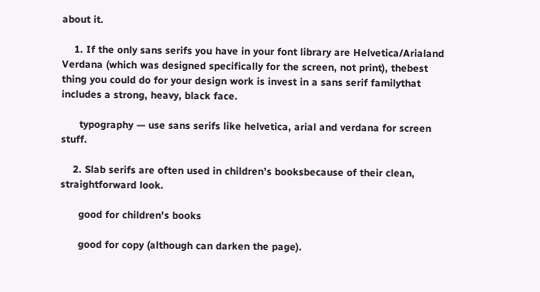about it.

    1. If the only sans serifs you have in your font library are Helvetica/Arialand Verdana (which was designed specifically for the screen, not print), thebest thing you could do for your design work is invest in a sans serif familythat includes a strong, heavy, black face.

      typography — use sans serifs like helvetica, arial and verdana for screen stuff.

    2. Slab serifs are often used in children’s booksbecause of their clean, straightforward look.

      good for children's books

      good for copy (although can darken the page).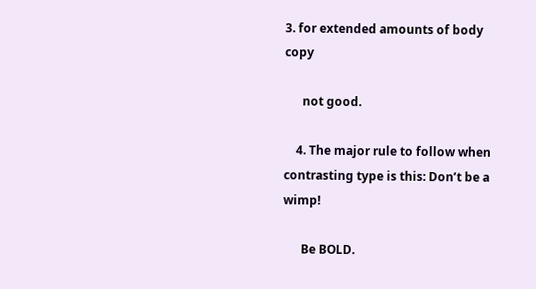3. for extended amounts of body copy

      not good.

    4. The major rule to follow when contrasting type is this: Don’t be a wimp!

      Be BOLD.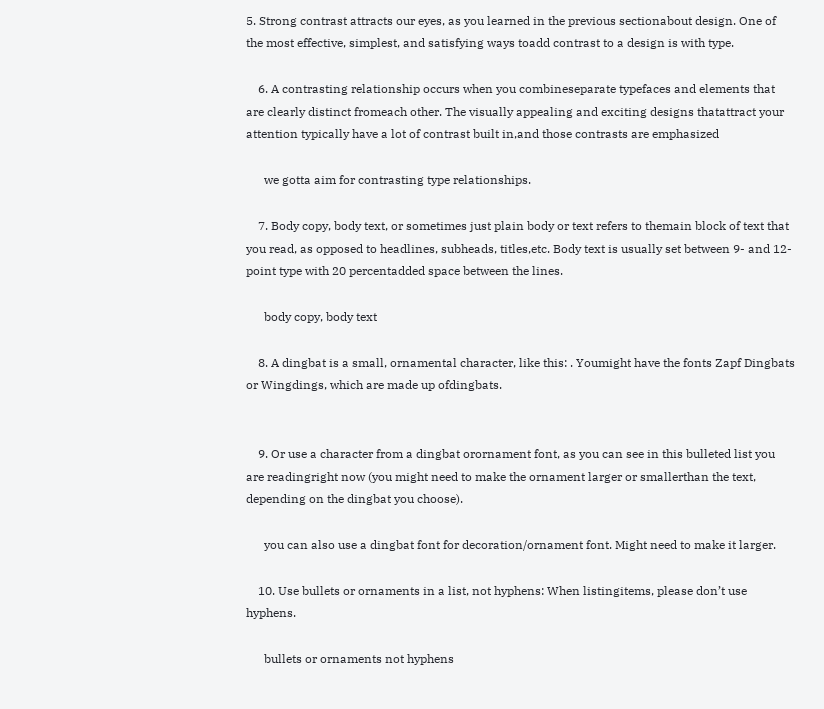5. Strong contrast attracts our eyes, as you learned in the previous sectionabout design. One of the most effective, simplest, and satisfying ways toadd contrast to a design is with type.

    6. A contrasting relationship occurs when you combineseparate typefaces and elements that are clearly distinct fromeach other. The visually appealing and exciting designs thatattract your attention typically have a lot of contrast built in,and those contrasts are emphasized

      we gotta aim for contrasting type relationships.

    7. Body copy, body text, or sometimes just plain body or text refers to themain block of text that you read, as opposed to headlines, subheads, titles,etc. Body text is usually set between 9- and 12-point type with 20 percentadded space between the lines.

      body copy, body text

    8. A dingbat is a small, ornamental character, like this: . Youmight have the fonts Zapf Dingbats or Wingdings, which are made up ofdingbats.


    9. Or use a character from a dingbat orornament font, as you can see in this bulleted list you are readingright now (you might need to make the ornament larger or smallerthan the text, depending on the dingbat you choose).

      you can also use a dingbat font for decoration/ornament font. Might need to make it larger.

    10. Use bullets or ornaments in a list, not hyphens: When listingitems, please don’t use hyphens.

      bullets or ornaments not hyphens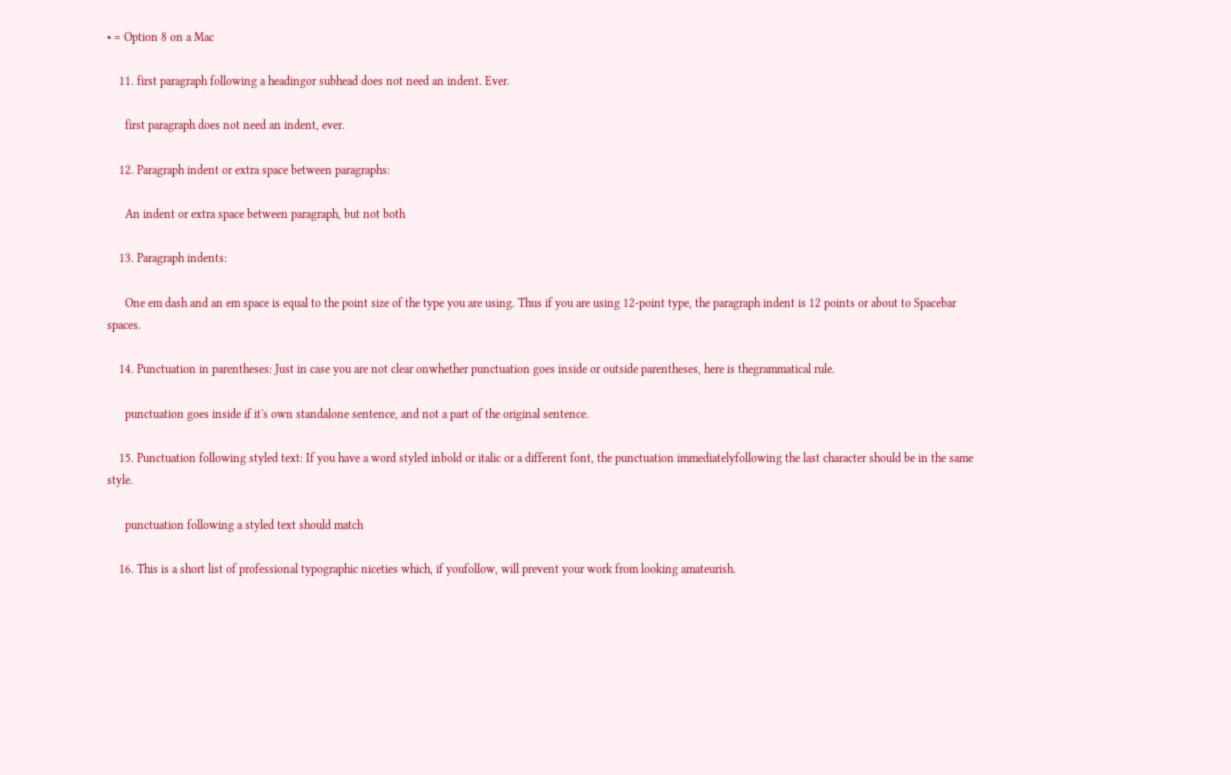• = Option 8 on a Mac

    11. first paragraph following a headingor subhead does not need an indent. Ever.

      first paragraph does not need an indent, ever.

    12. Paragraph indent or extra space between paragraphs:

      An indent or extra space between paragraph, but not both

    13. Paragraph indents:

      One em dash and an em space is equal to the point size of the type you are using. Thus if you are using 12-point type, the paragraph indent is 12 points or about to Spacebar spaces.

    14. Punctuation in parentheses: Just in case you are not clear onwhether punctuation goes inside or outside parentheses, here is thegrammatical rule.

      punctuation goes inside if it's own standalone sentence, and not a part of the original sentence.

    15. Punctuation following styled text: If you have a word styled inbold or italic or a different font, the punctuation immediatelyfollowing the last character should be in the same style.

      punctuation following a styled text should match

    16. This is a short list of professional typographic niceties which, if youfollow, will prevent your work from looking amateurish.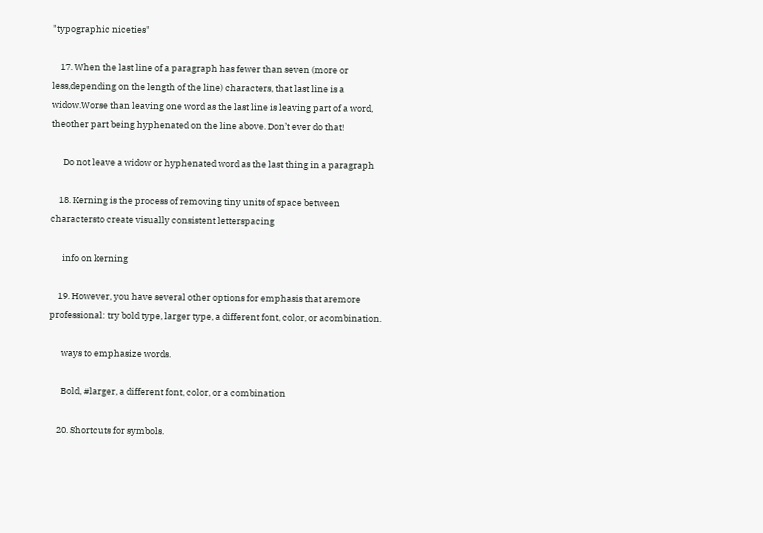"typographic niceties"

    17. When the last line of a paragraph has fewer than seven (more or less,depending on the length of the line) characters, that last line is a widow.Worse than leaving one word as the last line is leaving part of a word, theother part being hyphenated on the line above. Don’t ever do that!

      Do not leave a widow or hyphenated word as the last thing in a paragraph

    18. Kerning is the process of removing tiny units of space between charactersto create visually consistent letterspacing

      info on kerning

    19. However, you have several other options for emphasis that aremore professional: try bold type, larger type, a different font, color, or acombination.

      ways to emphasize words.

      Bold, #larger, a different font, color, or a combination

    20. Shortcuts for symbols.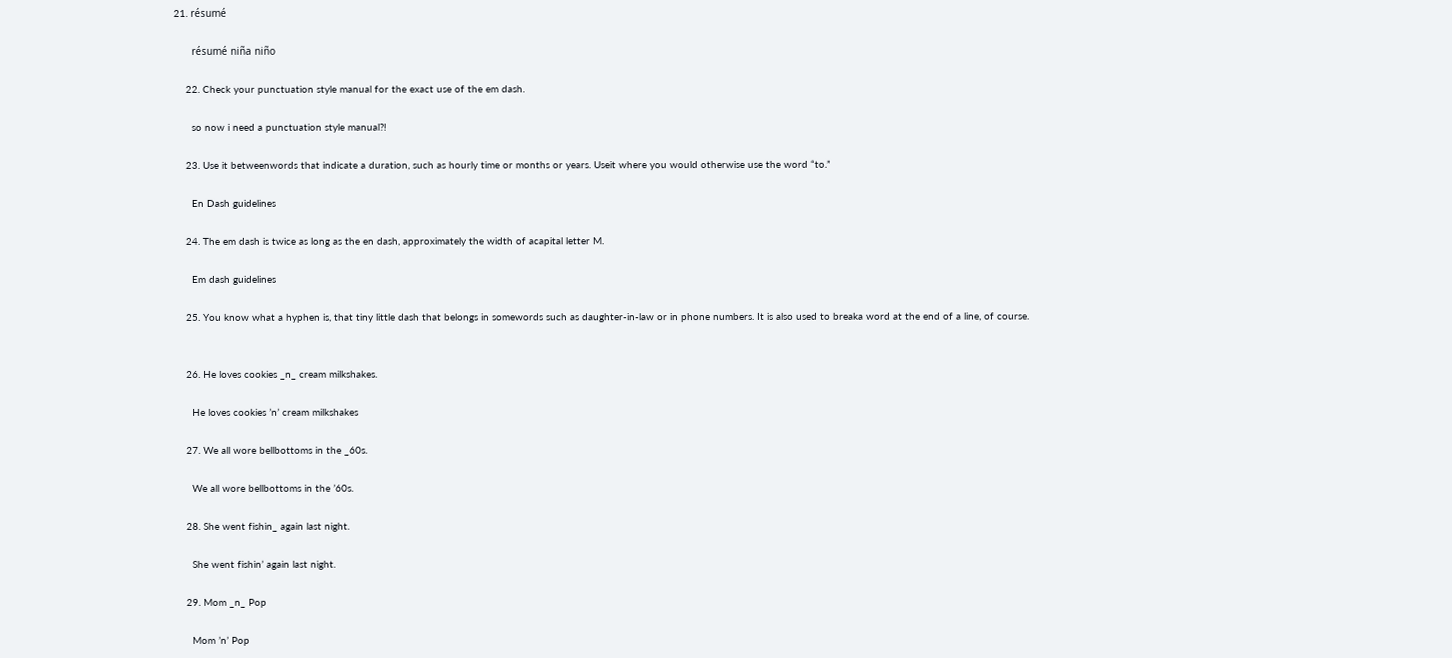21. résumé

      résumé niña niño

    22. Check your punctuation style manual for the exact use of the em dash.

      so now i need a punctuation style manual?!

    23. Use it betweenwords that indicate a duration, such as hourly time or months or years. Useit where you would otherwise use the word “to.”

      En Dash guidelines

    24. The em dash is twice as long as the en dash, approximately the width of acapital letter M.

      Em dash guidelines

    25. You know what a hyphen is, that tiny little dash that belongs in somewords such as daughter-in-law or in phone numbers. It is also used to breaka word at the end of a line, of course.


    26. He loves cookies _n_ cream milkshakes.

      He loves cookies ’n’ cream milkshakes

    27. We all wore bellbottoms in the _60s.

      We all wore bellbottoms in the ’60s.

    28. She went fishin_ again last night.

      She went fishin’ again last night.

    29. Mom _n_ Pop

      Mom ’n’ Pop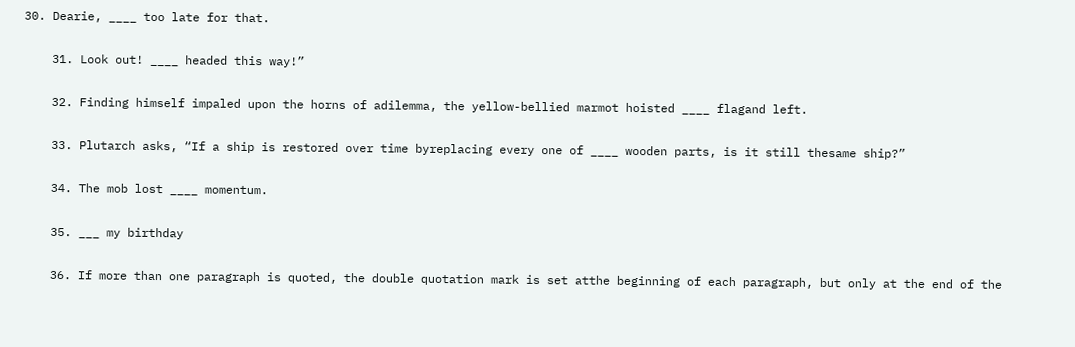30. Dearie, ____ too late for that.


    31. Look out! ____ headed this way!”


    32. Finding himself impaled upon the horns of adilemma, the yellow-bellied marmot hoisted ____ flagand left.


    33. Plutarch asks, “If a ship is restored over time byreplacing every one of ____ wooden parts, is it still thesame ship?”


    34. The mob lost ____ momentum.


    35. ___ my birthday


    36. If more than one paragraph is quoted, the double quotation mark is set atthe beginning of each paragraph, but only at the end of the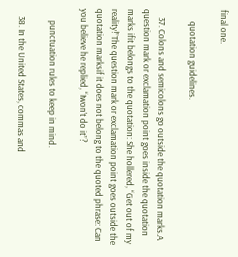final one.

      quotation guidelines.

    37. Colons and semicolons go outside the quotation marks.A question mark or exclamation point goes inside the quotation marks ifit belongs to the quotation: She hollered, “Get out of my reality!”The question mark or exclamation point goes outside the quotation marksif it does not belong to the quoted phrase: Can you believe he replied, “Iwon’t do it”?

      punctuation rules to keep in mind.

    38. In the United States, commas and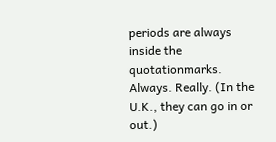periods are always inside the quotationmarks. Always. Really. (In the U.K., they can go in or out.)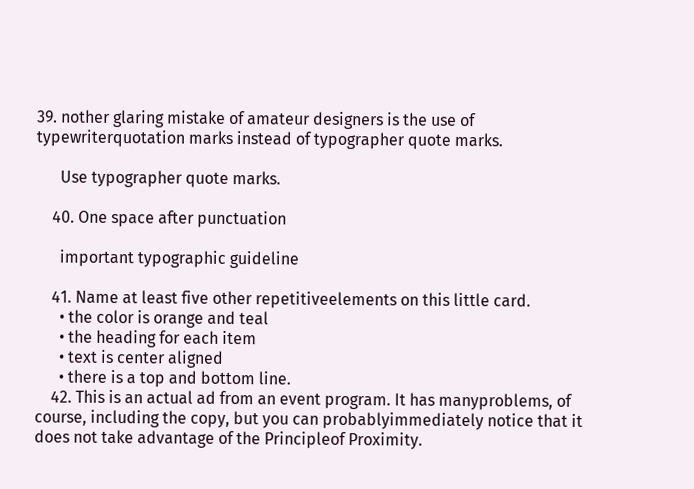39. nother glaring mistake of amateur designers is the use of typewriterquotation marks instead of typographer quote marks.

      Use typographer quote marks.

    40. One space after punctuation

      important typographic guideline

    41. Name at least five other repetitiveelements on this little card.
      • the color is orange and teal
      • the heading for each item
      • text is center aligned
      • there is a top and bottom line.
    42. This is an actual ad from an event program. It has manyproblems, of course, including the copy, but you can probablyimmediately notice that it does not take advantage of the Principleof Proximity.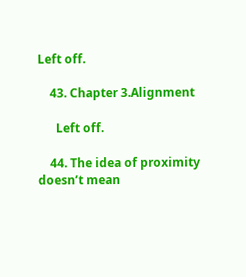Left off.

    43. Chapter 3.Alignment

      Left off.

    44. The idea of proximity doesn’t mean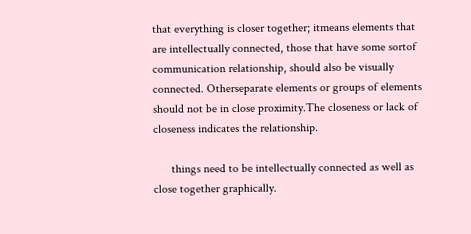that everything is closer together; itmeans elements that are intellectually connected, those that have some sortof communication relationship, should also be visually connected. Otherseparate elements or groups of elements should not be in close proximity.The closeness or lack of closeness indicates the relationship.

      things need to be intellectually connected as well as close together graphically.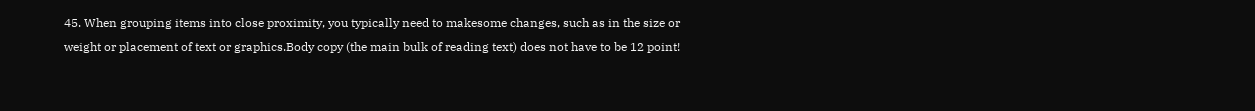45. When grouping items into close proximity, you typically need to makesome changes, such as in the size or weight or placement of text or graphics.Body copy (the main bulk of reading text) does not have to be 12 point!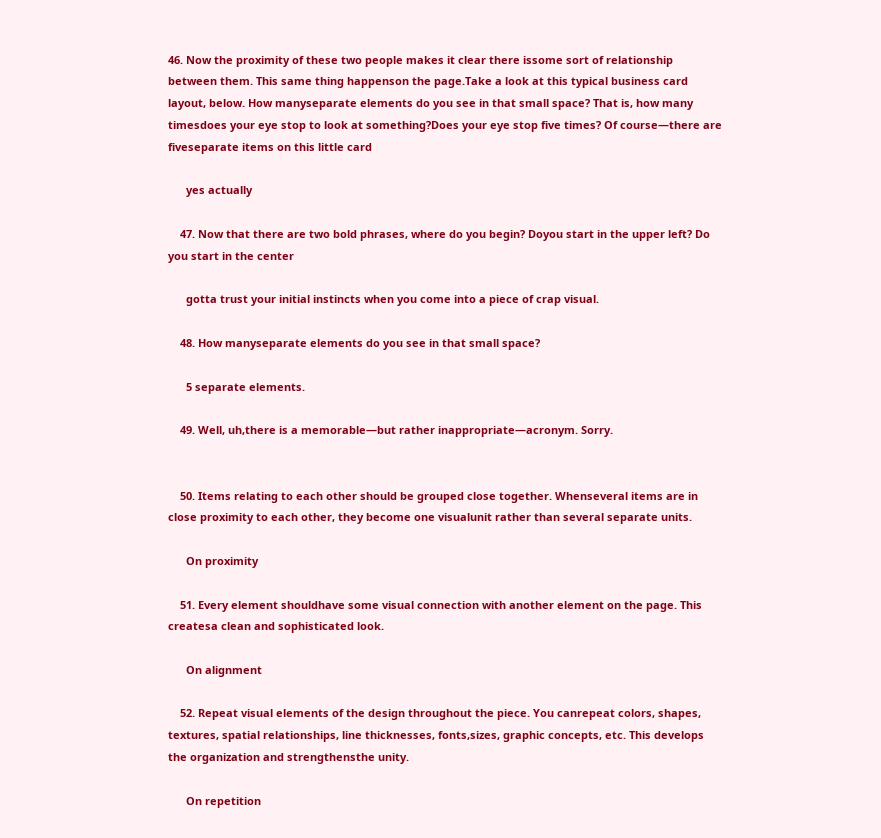46. Now the proximity of these two people makes it clear there issome sort of relationship between them. This same thing happenson the page.Take a look at this typical business card layout, below. How manyseparate elements do you see in that small space? That is, how many timesdoes your eye stop to look at something?Does your eye stop five times? Of course—there are fiveseparate items on this little card

      yes actually

    47. Now that there are two bold phrases, where do you begin? Doyou start in the upper left? Do you start in the center

      gotta trust your initial instincts when you come into a piece of crap visual.

    48. How manyseparate elements do you see in that small space?

      5 separate elements.

    49. Well, uh,there is a memorable—but rather inappropriate—acronym. Sorry.


    50. Items relating to each other should be grouped close together. Whenseveral items are in close proximity to each other, they become one visualunit rather than several separate units.

      On proximity

    51. Every element shouldhave some visual connection with another element on the page. This createsa clean and sophisticated look.

      On alignment

    52. Repeat visual elements of the design throughout the piece. You canrepeat colors, shapes, textures, spatial relationships, line thicknesses, fonts,sizes, graphic concepts, etc. This develops the organization and strengthensthe unity.

      On repetition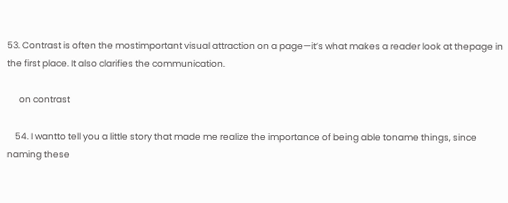53. Contrast is often the mostimportant visual attraction on a page—it’s what makes a reader look at thepage in the first place. It also clarifies the communication.

      on contrast

    54. I wantto tell you a little story that made me realize the importance of being able toname things, since naming these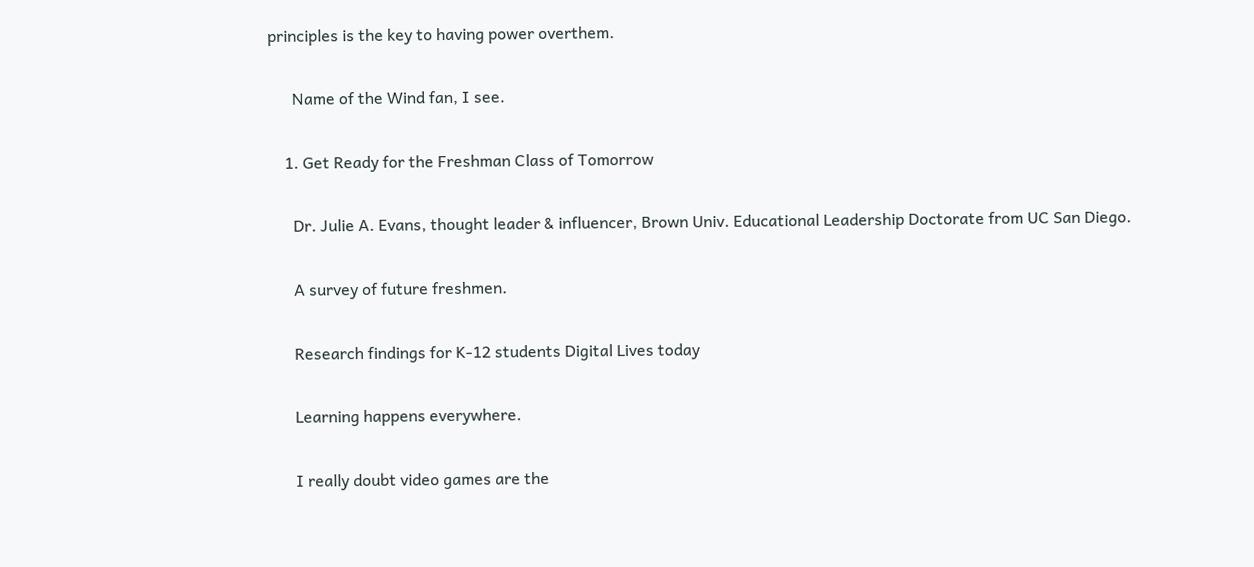principles is the key to having power overthem.

      Name of the Wind fan, I see.

    1. Get Ready for the Freshman Class of Tomorrow

      Dr. Julie A. Evans, thought leader & influencer, Brown Univ. Educational Leadership Doctorate from UC San Diego.

      A survey of future freshmen.

      Research findings for K-12 students Digital Lives today

      Learning happens everywhere.

      I really doubt video games are the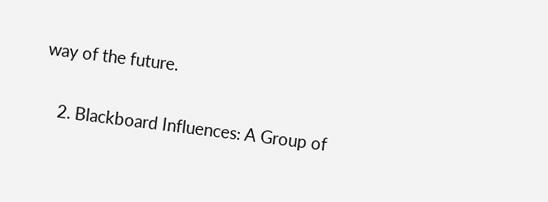way of the future.

    2. Blackboard Influences: A Group of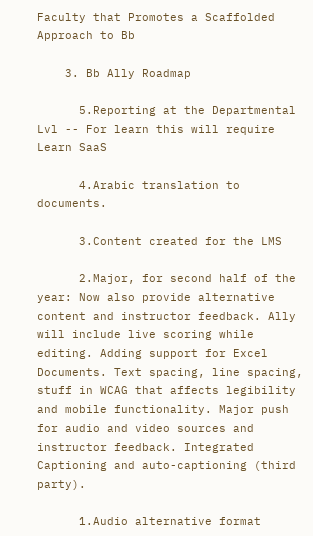Faculty that Promotes a Scaffolded Approach to Bb

    3. Bb Ally Roadmap

      5.Reporting at the Departmental Lvl -- For learn this will require Learn SaaS

      4.Arabic translation to documents.

      3.Content created for the LMS

      2.Major, for second half of the year: Now also provide alternative content and instructor feedback. Ally will include live scoring while editing. Adding support for Excel Documents. Text spacing, line spacing, stuff in WCAG that affects legibility and mobile functionality. Major push for audio and video sources and instructor feedback. Integrated Captioning and auto-captioning (third party).

      1.Audio alternative format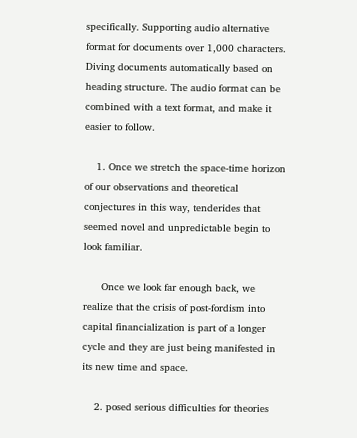specifically. Supporting audio alternative format for documents over 1,000 characters. Diving documents automatically based on heading structure. The audio format can be combined with a text format, and make it easier to follow.

    1. Once we stretch the space-time horizon of our observations and theoretical conjectures in this way, tenderides that seemed novel and unpredictable begin to look familiar.

      Once we look far enough back, we realize that the crisis of post-fordism into capital financialization is part of a longer cycle and they are just being manifested in its new time and space.

    2. posed serious difficulties for theories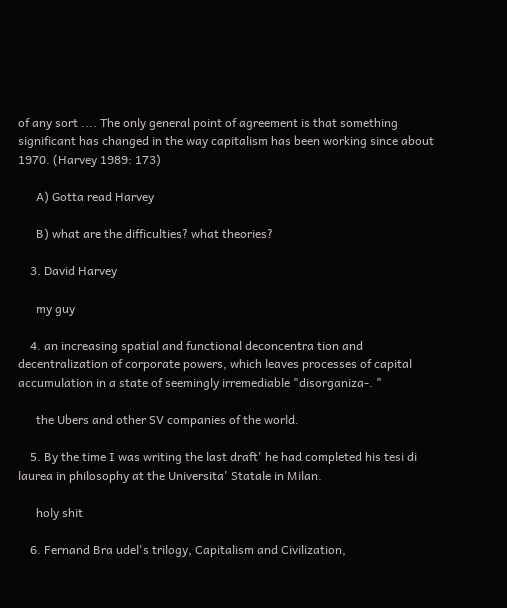of any sort .... The only general point of agreement is that something significant has changed in the way capitalism has been working since about 1970. (Harvey 1989: 173)

      A) Gotta read Harvey

      B) what are the difficulties? what theories?

    3. David Harvey

      my guy

    4. an increasing spatial and functional deconcentra tion and decentralization of corporate powers, which leaves processes of capital accumulation in a state of seemingly irremediable "disorganiza-. "

      the Ubers and other SV companies of the world.

    5. By the time I was writing the last draft' he had completed his tesi di laurea in philosophy at the Universita' Statale in Milan.

      holy shit

    6. Fernand Bra udel's trilogy, Capitalism and Civilization,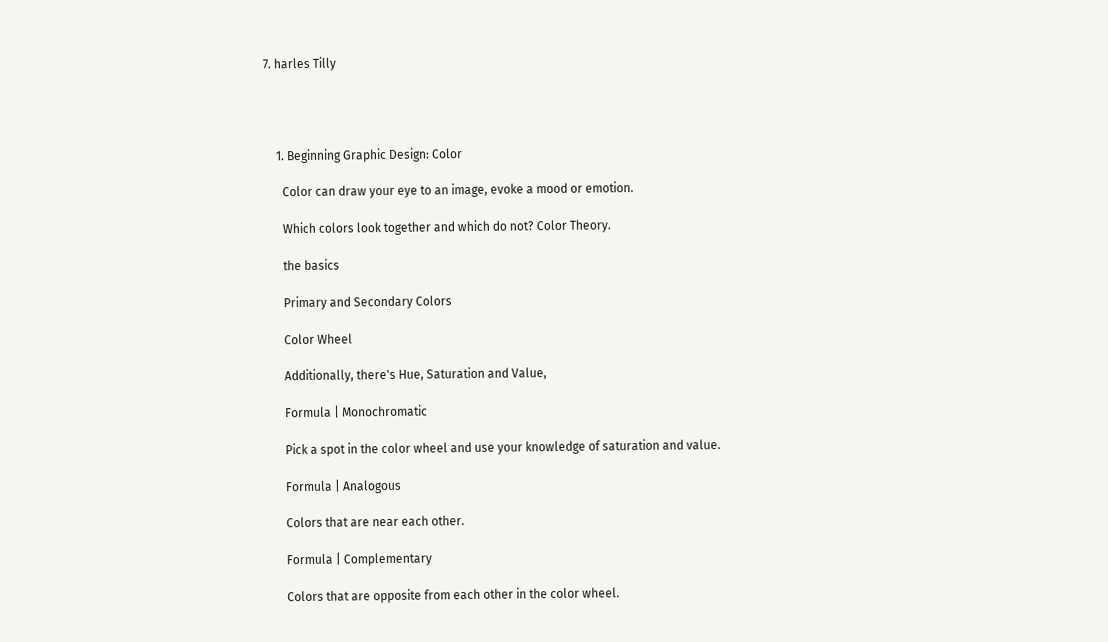7. harles Tilly




    1. Beginning Graphic Design: Color

      Color can draw your eye to an image, evoke a mood or emotion.

      Which colors look together and which do not? Color Theory.

      the basics

      Primary and Secondary Colors

      Color Wheel

      Additionally, there's Hue, Saturation and Value,

      Formula | Monochromatic

      Pick a spot in the color wheel and use your knowledge of saturation and value.

      Formula | Analogous

      Colors that are near each other.

      Formula | Complementary

      Colors that are opposite from each other in the color wheel.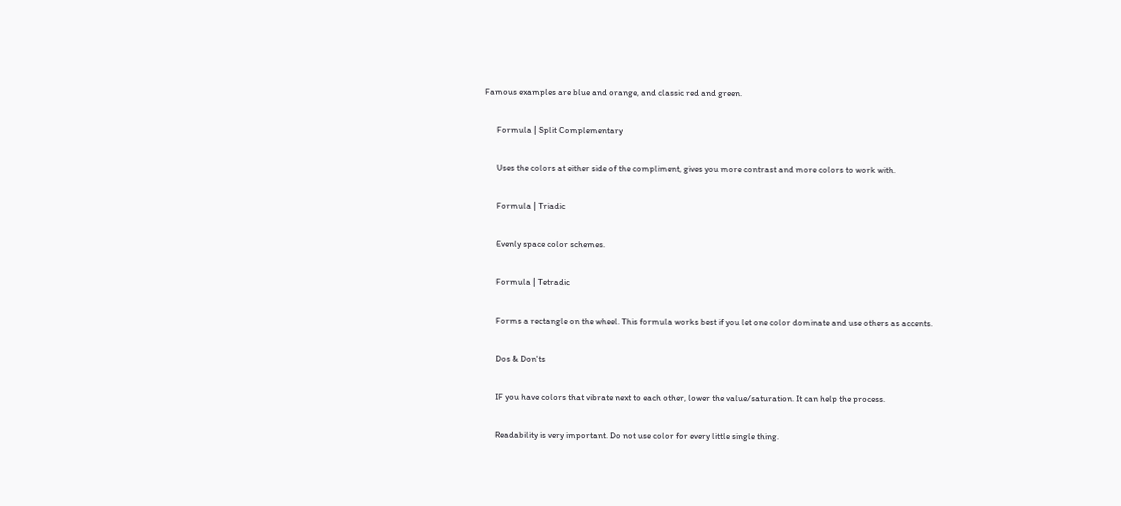Famous examples are blue and orange, and classic red and green.

      Formula | Split Complementary

      Uses the colors at either side of the compliment, gives you more contrast and more colors to work with.

      Formula | Triadic

      Evenly space color schemes.

      Formula | Tetradic

      Forms a rectangle on the wheel. This formula works best if you let one color dominate and use others as accents.

      Dos & Don'ts

      IF you have colors that vibrate next to each other, lower the value/saturation. It can help the process.

      Readability is very important. Do not use color for every little single thing.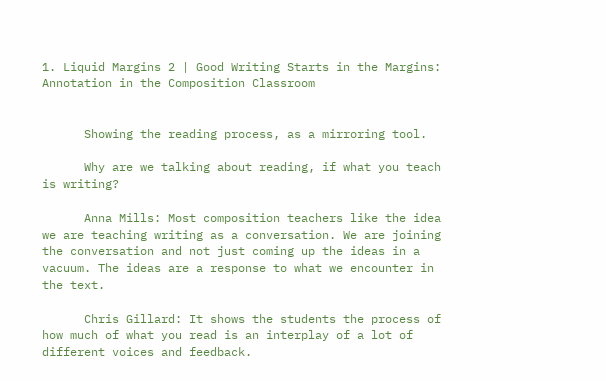1. Liquid Margins 2 | Good Writing Starts in the Margins: Annotation in the Composition Classroom


      Showing the reading process, as a mirroring tool.

      Why are we talking about reading, if what you teach is writing?

      Anna Mills: Most composition teachers like the idea we are teaching writing as a conversation. We are joining the conversation and not just coming up the ideas in a vacuum. The ideas are a response to what we encounter in the text.

      Chris Gillard: It shows the students the process of how much of what you read is an interplay of a lot of different voices and feedback.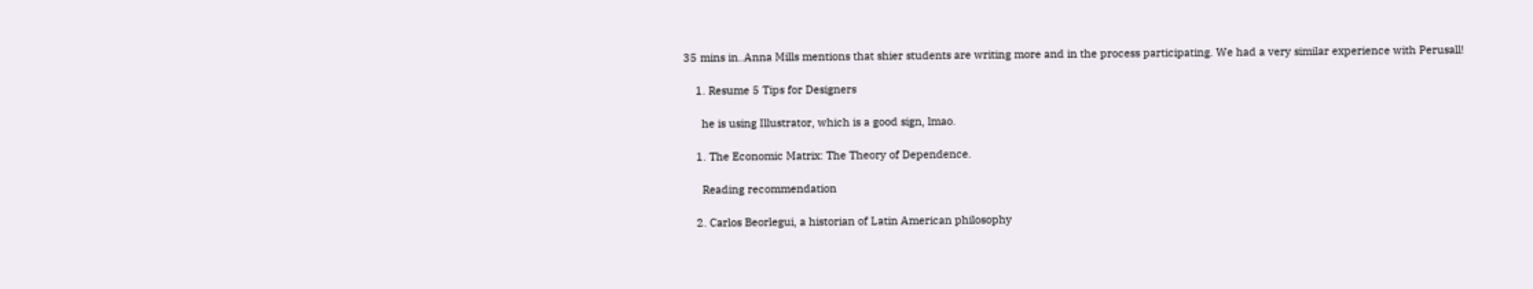35 mins in..Anna Mills mentions that shier students are writing more and in the process participating. We had a very similar experience with Perusall!

    1. Resume 5 Tips for Designers

      he is using Illustrator, which is a good sign, lmao.

    1. The Economic Matrix: The Theory of Dependence.

      Reading recommendation

    2. Carlos Beorlegui, a historian of Latin American philosophy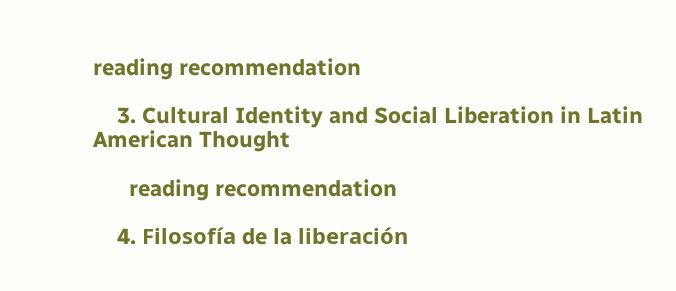reading recommendation

    3. Cultural Identity and Social Liberation in Latin American Thought

      reading recommendation

    4. Filosofía de la liberación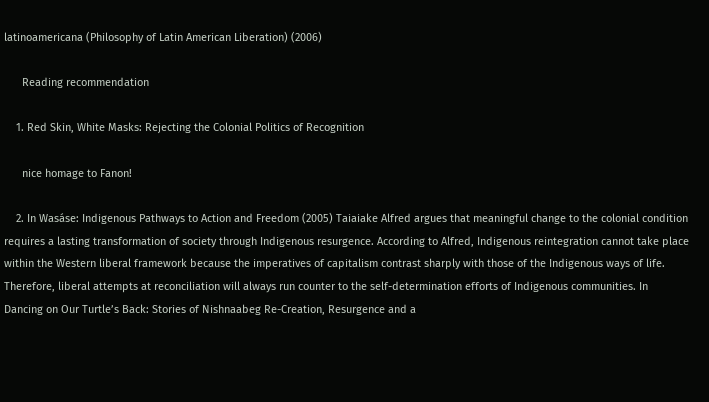latinoamericana (Philosophy of Latin American Liberation) (2006)

      Reading recommendation

    1. Red Skin, White Masks: Rejecting the Colonial Politics of Recognition

      nice homage to Fanon!

    2. In Wasáse: Indigenous Pathways to Action and Freedom (2005) Taiaiake Alfred argues that meaningful change to the colonial condition requires a lasting transformation of society through Indigenous resurgence. According to Alfred, Indigenous reintegration cannot take place within the Western liberal framework because the imperatives of capitalism contrast sharply with those of the Indigenous ways of life. Therefore, liberal attempts at reconciliation will always run counter to the self-determination efforts of Indigenous communities. In Dancing on Our Turtle’s Back: Stories of Nishnaabeg Re-Creation, Resurgence and a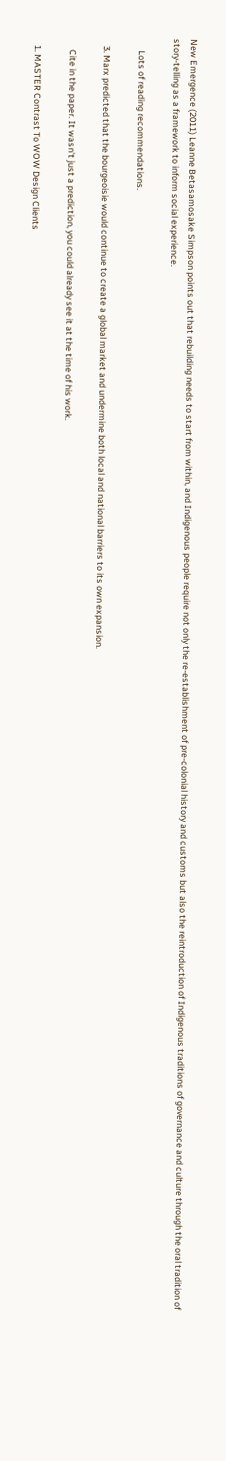New Emergence (2011) Leanne Betasamosake Simpson points out that rebuilding needs to start from within, and Indigenous people require not only the re-establishment of pre-colonial history and customs but also the reintroduction of Indigenous traditions of governance and culture through the oral tradition of story-telling as a framework to inform social experience.

      Lots of reading recommendations.

    3. Marx predicted that the bourgeoisie would continue to create a global market and undermine both local and national barriers to its own expansion.

      Cite in the paper. It wasn't just a prediction, you could already see it at the time of his work.

    1. MASTER Contrast To WOW Design Clients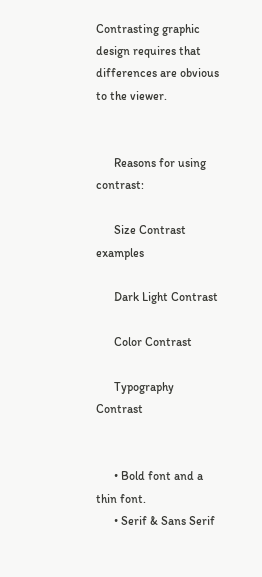Contrasting graphic design requires that differences are obvious to the viewer.


      Reasons for using contrast:

      Size Contrast examples

      Dark Light Contrast

      Color Contrast

      Typography Contrast


      • Bold font and a thin font.
      • Serif & Sans Serif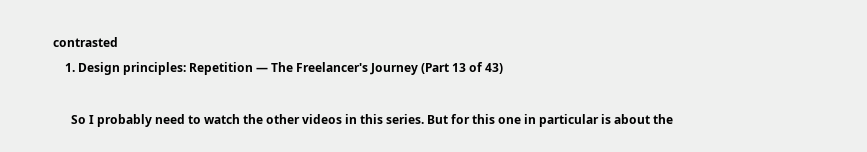contrasted
    1. Design principles: Repetition — The Freelancer's Journey (Part 13 of 43)

      So I probably need to watch the other videos in this series. But for this one in particular is about the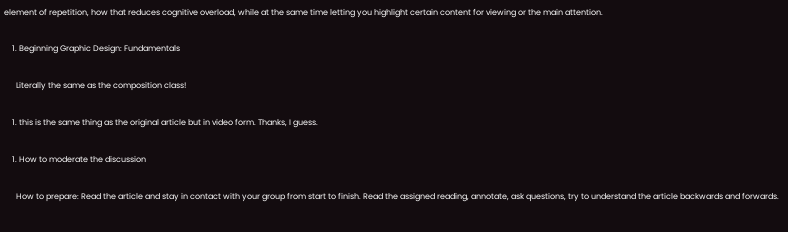element of repetition, how that reduces cognitive overload, while at the same time letting you highlight certain content for viewing or the main attention.

    1. Beginning Graphic Design: Fundamentals

      Literally the same as the composition class!

    1. this is the same thing as the original article but in video form. Thanks, I guess.

    1. How to moderate the discussion

      How to prepare: Read the article and stay in contact with your group from start to finish. Read the assigned reading, annotate, ask questions, try to understand the article backwards and forwards.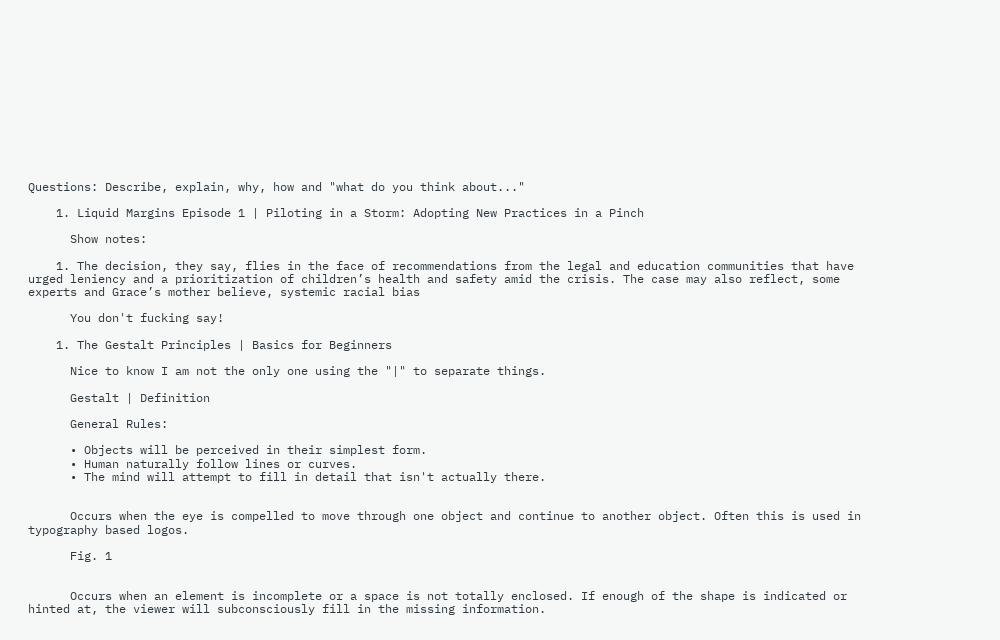Questions: Describe, explain, why, how and "what do you think about..."

    1. Liquid Margins Episode 1 | Piloting in a Storm: Adopting New Practices in a Pinch

      Show notes:

    1. The decision, they say, flies in the face of recommendations from the legal and education communities that have urged leniency and a prioritization of children’s health and safety amid the crisis. The case may also reflect, some experts and Grace’s mother believe, systemic racial bias

      You don't fucking say!

    1. The Gestalt Principles | Basics for Beginners

      Nice to know I am not the only one using the "|" to separate things.

      Gestalt | Definition

      General Rules:

      • Objects will be perceived in their simplest form.
      • Human naturally follow lines or curves.
      • The mind will attempt to fill in detail that isn't actually there.


      Occurs when the eye is compelled to move through one object and continue to another object. Often this is used in typography based logos.

      Fig. 1


      Occurs when an element is incomplete or a space is not totally enclosed. If enough of the shape is indicated or hinted at, the viewer will subconsciously fill in the missing information.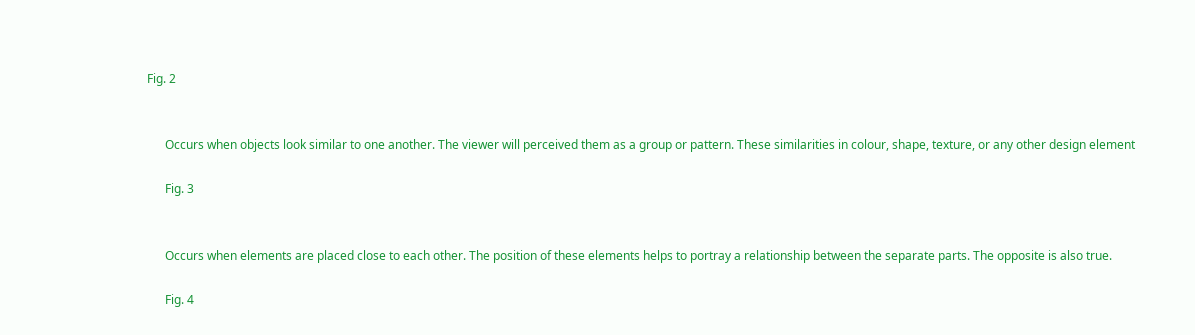Fig. 2


      Occurs when objects look similar to one another. The viewer will perceived them as a group or pattern. These similarities in colour, shape, texture, or any other design element

      Fig. 3


      Occurs when elements are placed close to each other. The position of these elements helps to portray a relationship between the separate parts. The opposite is also true.

      Fig. 4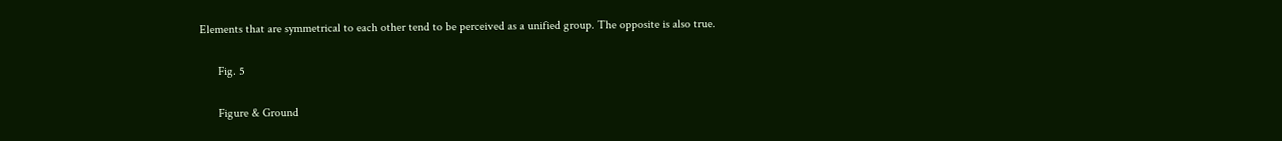Elements that are symmetrical to each other tend to be perceived as a unified group. The opposite is also true.

      Fig. 5

      Figure & Ground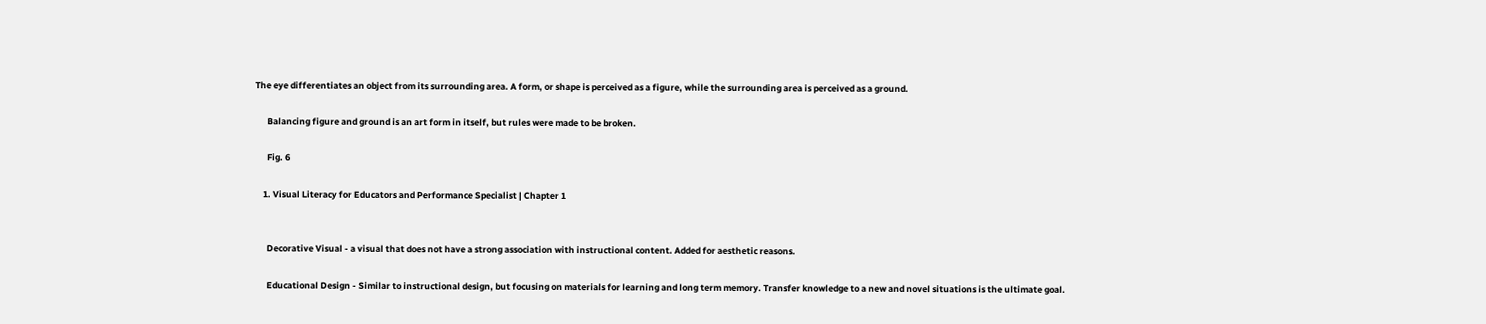The eye differentiates an object from its surrounding area. A form, or shape is perceived as a figure, while the surrounding area is perceived as a ground.

      Balancing figure and ground is an art form in itself, but rules were made to be broken.

      Fig. 6

    1. Visual Literacy for Educators and Performance Specialist | Chapter 1


      Decorative Visual - a visual that does not have a strong association with instructional content. Added for aesthetic reasons.

      Educational Design - Similar to instructional design, but focusing on materials for learning and long term memory. Transfer knowledge to a new and novel situations is the ultimate goal.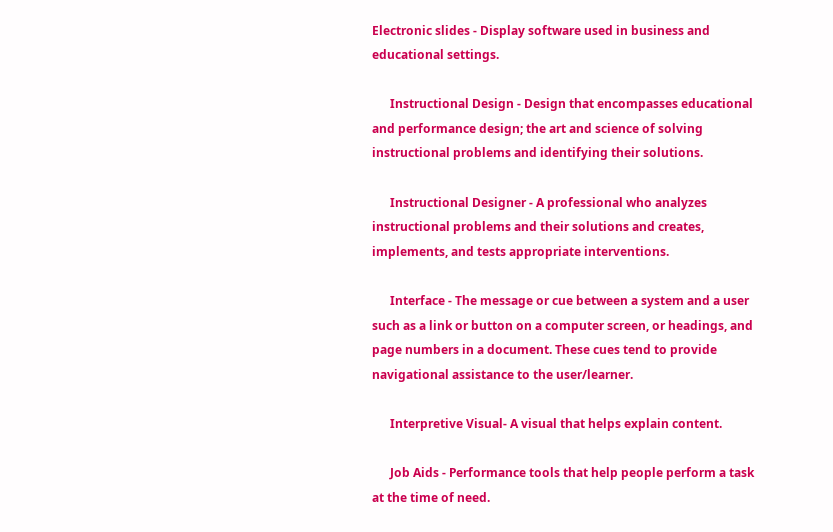Electronic slides - Display software used in business and educational settings.

      Instructional Design - Design that encompasses educational and performance design; the art and science of solving instructional problems and identifying their solutions.

      Instructional Designer - A professional who analyzes instructional problems and their solutions and creates, implements, and tests appropriate interventions.

      Interface - The message or cue between a system and a user such as a link or button on a computer screen, or headings, and page numbers in a document. These cues tend to provide navigational assistance to the user/learner.

      Interpretive Visual- A visual that helps explain content.

      Job Aids - Performance tools that help people perform a task at the time of need.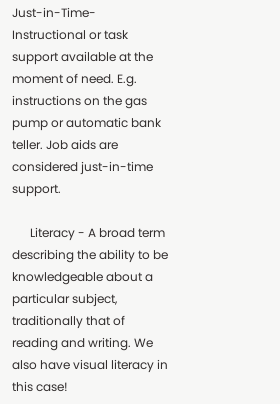Just-in-Time- Instructional or task support available at the moment of need. E.g. instructions on the gas pump or automatic bank teller. Job aids are considered just-in-time support.

      Literacy - A broad term describing the ability to be knowledgeable about a particular subject, traditionally that of reading and writing. We also have visual literacy in this case!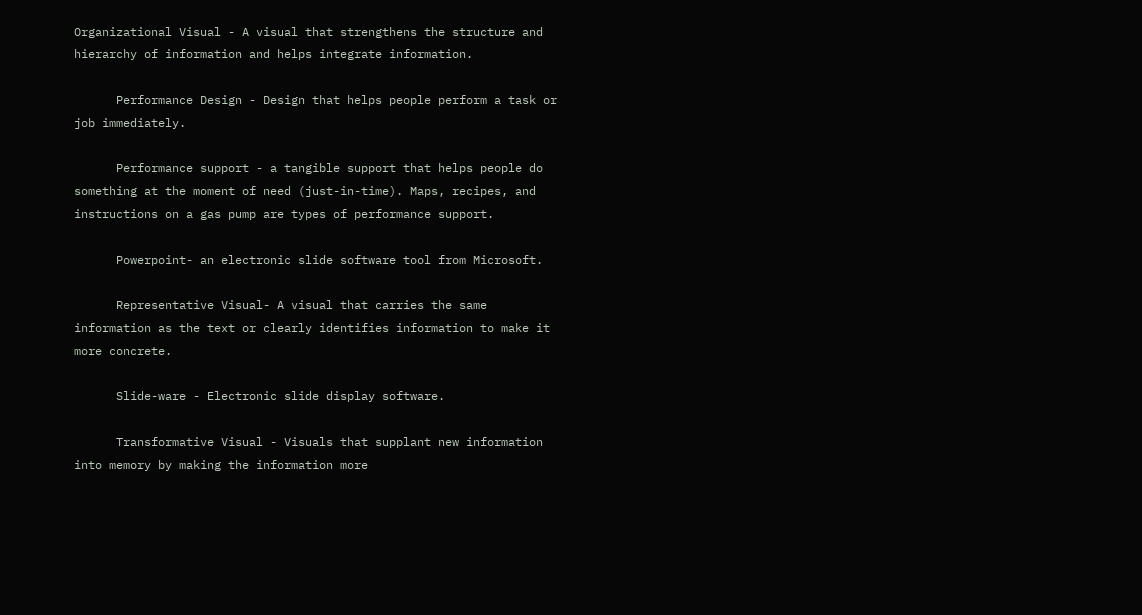Organizational Visual - A visual that strengthens the structure and hierarchy of information and helps integrate information.

      Performance Design - Design that helps people perform a task or job immediately.

      Performance support - a tangible support that helps people do something at the moment of need (just-in-time). Maps, recipes, and instructions on a gas pump are types of performance support.

      Powerpoint- an electronic slide software tool from Microsoft.

      Representative Visual- A visual that carries the same information as the text or clearly identifies information to make it more concrete.

      Slide-ware - Electronic slide display software.

      Transformative Visual - Visuals that supplant new information into memory by making the information more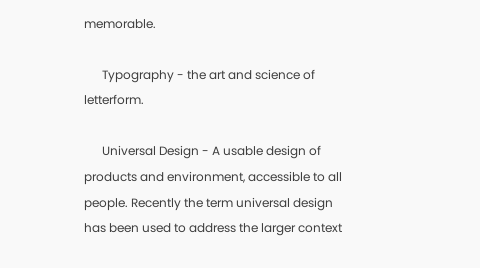memorable.

      Typography - the art and science of letterform.

      Universal Design - A usable design of products and environment, accessible to all people. Recently the term universal design has been used to address the larger context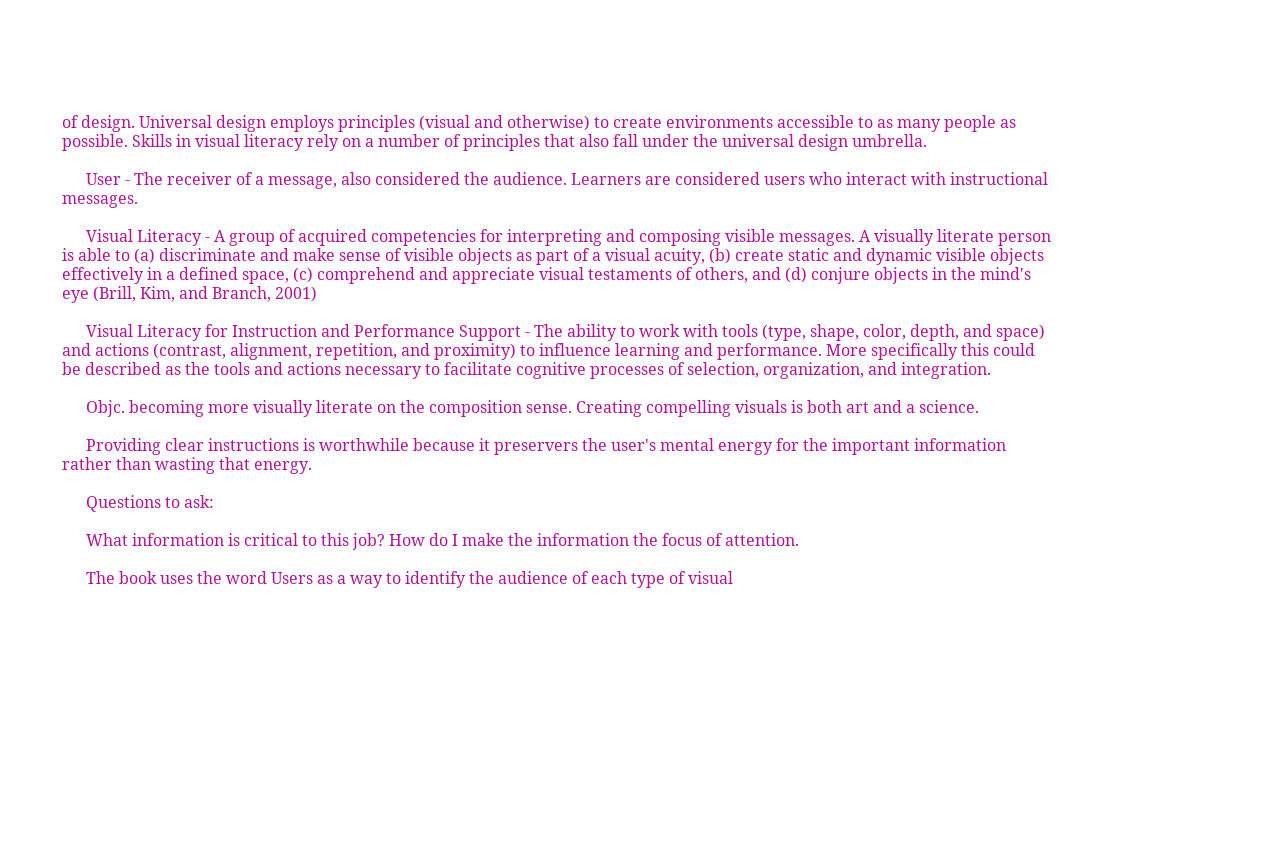of design. Universal design employs principles (visual and otherwise) to create environments accessible to as many people as possible. Skills in visual literacy rely on a number of principles that also fall under the universal design umbrella.

      User - The receiver of a message, also considered the audience. Learners are considered users who interact with instructional messages.

      Visual Literacy - A group of acquired competencies for interpreting and composing visible messages. A visually literate person is able to (a) discriminate and make sense of visible objects as part of a visual acuity, (b) create static and dynamic visible objects effectively in a defined space, (c) comprehend and appreciate visual testaments of others, and (d) conjure objects in the mind's eye (Brill, Kim, and Branch, 2001)

      Visual Literacy for Instruction and Performance Support - The ability to work with tools (type, shape, color, depth, and space) and actions (contrast, alignment, repetition, and proximity) to influence learning and performance. More specifically this could be described as the tools and actions necessary to facilitate cognitive processes of selection, organization, and integration.

      Objc. becoming more visually literate on the composition sense. Creating compelling visuals is both art and a science.

      Providing clear instructions is worthwhile because it preservers the user's mental energy for the important information rather than wasting that energy.

      Questions to ask:

      What information is critical to this job? How do I make the information the focus of attention.

      The book uses the word Users as a way to identify the audience of each type of visual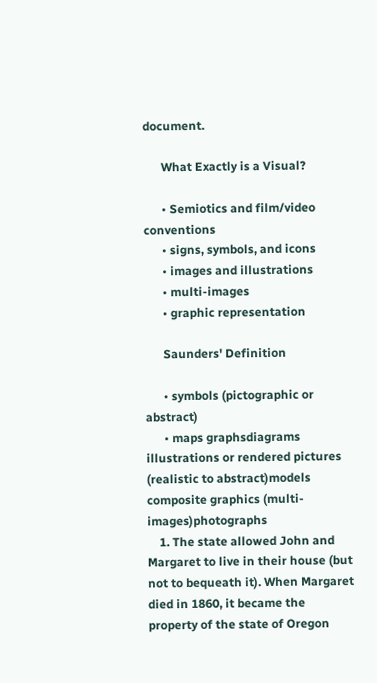document.

      What Exactly is a Visual?

      • Semiotics and film/video conventions
      • signs, symbols, and icons
      • images and illustrations
      • multi-images
      • graphic representation

      Saunders' Definition

      • symbols (pictographic or abstract)
      • maps graphsdiagrams illustrations or rendered pictures (realistic to abstract)models composite graphics (multi-images)photographs
    1. The state allowed John and Margaret to live in their house (but not to bequeath it). When Margaret died in 1860, it became the property of the state of Oregon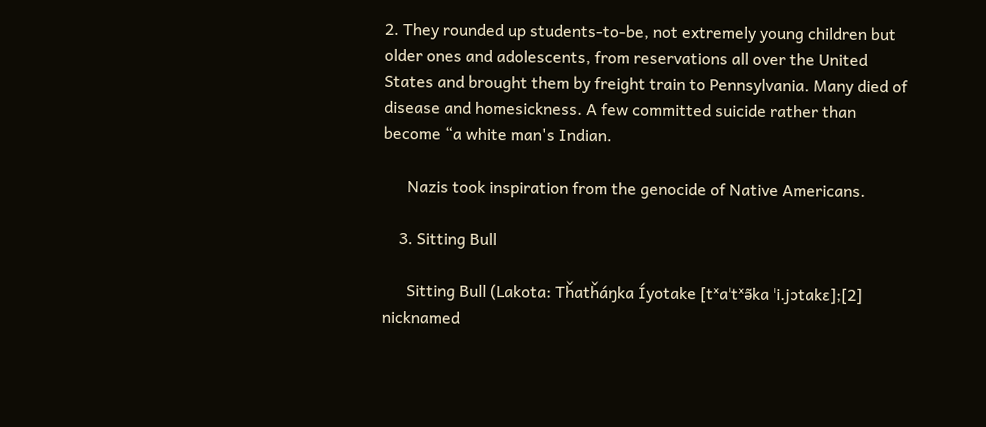2. They rounded up students-to-be, not extremely young children but older ones and adolescents, from reservations all over the United States and brought them by freight train to Pennsylvania. Many died of disease and homesickness. A few committed suicide rather than become “a white man's Indian.

      Nazis took inspiration from the genocide of Native Americans.

    3. Sitting Bull

      Sitting Bull (Lakota: Tȟatȟáŋka Íyotake [tˣaˈtˣə̃ka ˈi.jɔtakɛ];[2] nicknamed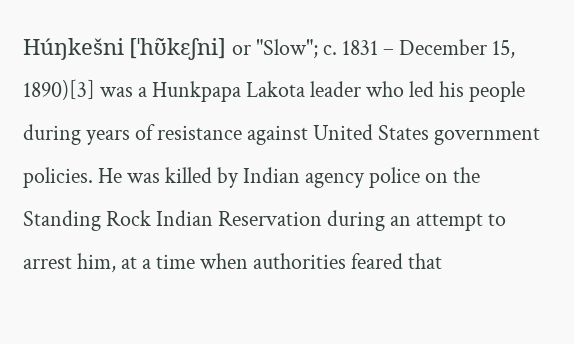Húŋkešni [ˈhʊ̃kɛʃni] or "Slow"; c. 1831 – December 15, 1890)[3] was a Hunkpapa Lakota leader who led his people during years of resistance against United States government policies. He was killed by Indian agency police on the Standing Rock Indian Reservation during an attempt to arrest him, at a time when authorities feared that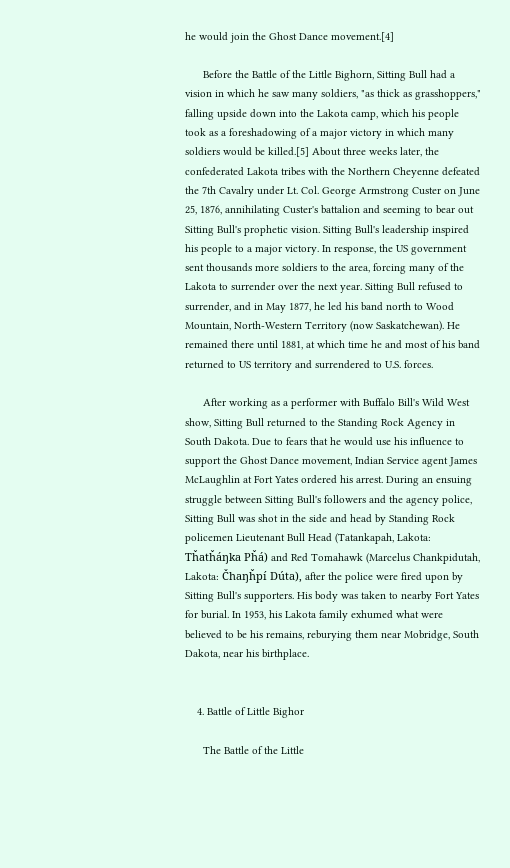he would join the Ghost Dance movement.[4]

      Before the Battle of the Little Bighorn, Sitting Bull had a vision in which he saw many soldiers, "as thick as grasshoppers," falling upside down into the Lakota camp, which his people took as a foreshadowing of a major victory in which many soldiers would be killed.[5] About three weeks later, the confederated Lakota tribes with the Northern Cheyenne defeated the 7th Cavalry under Lt. Col. George Armstrong Custer on June 25, 1876, annihilating Custer's battalion and seeming to bear out Sitting Bull's prophetic vision. Sitting Bull's leadership inspired his people to a major victory. In response, the US government sent thousands more soldiers to the area, forcing many of the Lakota to surrender over the next year. Sitting Bull refused to surrender, and in May 1877, he led his band north to Wood Mountain, North-Western Territory (now Saskatchewan). He remained there until 1881, at which time he and most of his band returned to US territory and surrendered to U.S. forces.

      After working as a performer with Buffalo Bill's Wild West show, Sitting Bull returned to the Standing Rock Agency in South Dakota. Due to fears that he would use his influence to support the Ghost Dance movement, Indian Service agent James McLaughlin at Fort Yates ordered his arrest. During an ensuing struggle between Sitting Bull's followers and the agency police, Sitting Bull was shot in the side and head by Standing Rock policemen Lieutenant Bull Head (Tatankapah, Lakota: Tȟatȟáŋka Pȟá) and Red Tomahawk (Marcelus Chankpidutah, Lakota: Čhaŋȟpí Dúta), after the police were fired upon by Sitting Bull's supporters. His body was taken to nearby Fort Yates for burial. In 1953, his Lakota family exhumed what were believed to be his remains, reburying them near Mobridge, South Dakota, near his birthplace.


    4. Battle of Little Bighor

      The Battle of the Little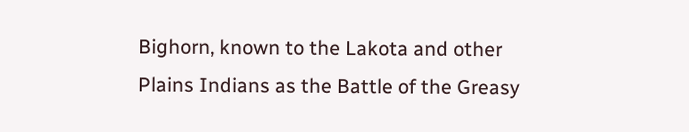Bighorn, known to the Lakota and other Plains Indians as the Battle of the Greasy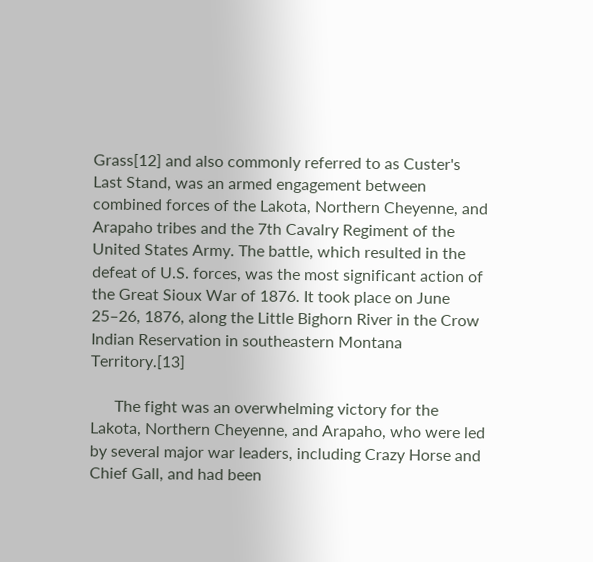Grass[12] and also commonly referred to as Custer's Last Stand, was an armed engagement between combined forces of the Lakota, Northern Cheyenne, and Arapaho tribes and the 7th Cavalry Regiment of the United States Army. The battle, which resulted in the defeat of U.S. forces, was the most significant action of the Great Sioux War of 1876. It took place on June 25–26, 1876, along the Little Bighorn River in the Crow Indian Reservation in southeastern Montana Territory.[13]

      The fight was an overwhelming victory for the Lakota, Northern Cheyenne, and Arapaho, who were led by several major war leaders, including Crazy Horse and Chief Gall, and had been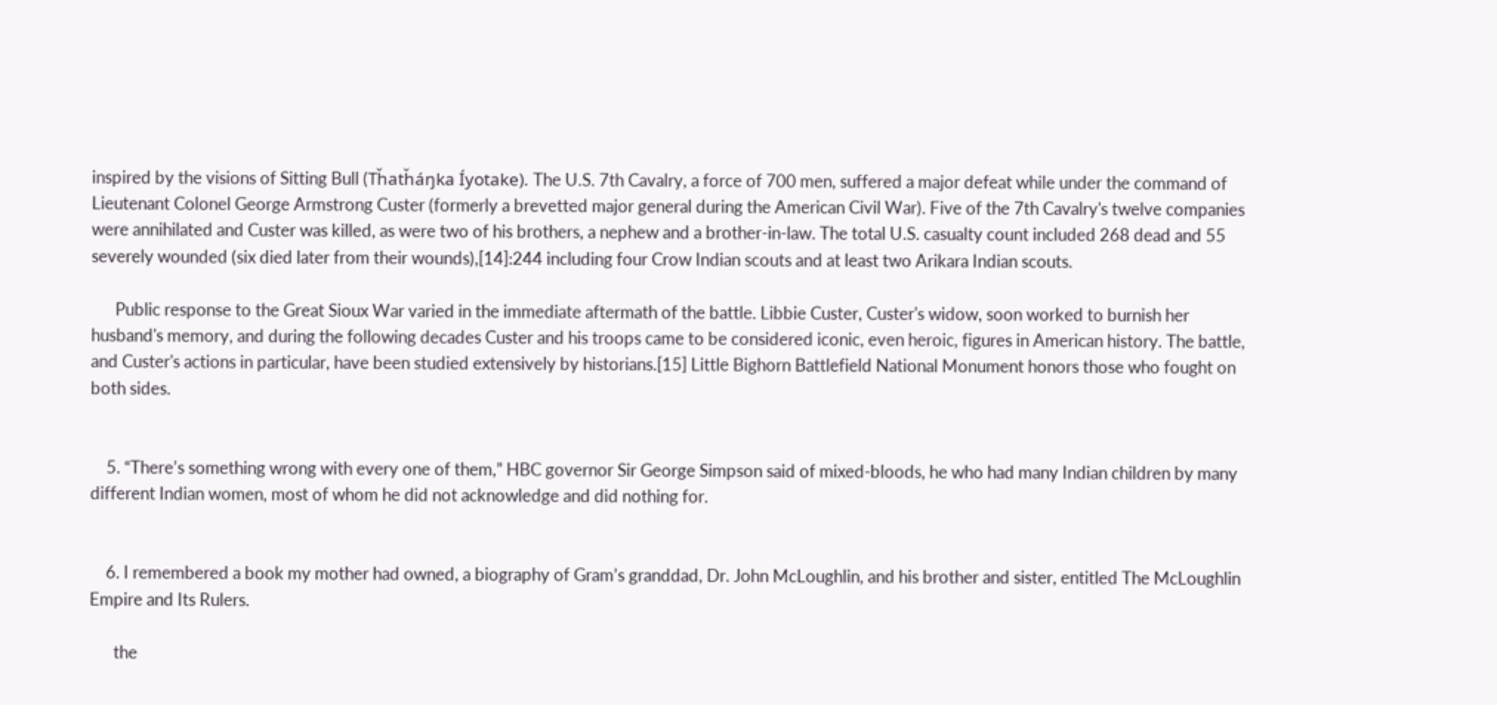inspired by the visions of Sitting Bull (Tȟatȟáŋka Íyotake). The U.S. 7th Cavalry, a force of 700 men, suffered a major defeat while under the command of Lieutenant Colonel George Armstrong Custer (formerly a brevetted major general during the American Civil War). Five of the 7th Cavalry's twelve companies were annihilated and Custer was killed, as were two of his brothers, a nephew and a brother-in-law. The total U.S. casualty count included 268 dead and 55 severely wounded (six died later from their wounds),[14]:244 including four Crow Indian scouts and at least two Arikara Indian scouts.

      Public response to the Great Sioux War varied in the immediate aftermath of the battle. Libbie Custer, Custer's widow, soon worked to burnish her husband's memory, and during the following decades Custer and his troops came to be considered iconic, even heroic, figures in American history. The battle, and Custer's actions in particular, have been studied extensively by historians.[15] Little Bighorn Battlefield National Monument honors those who fought on both sides.


    5. “There’s something wrong with every one of them,” HBC governor Sir George Simpson said of mixed-bloods, he who had many Indian children by many different Indian women, most of whom he did not acknowledge and did nothing for.


    6. I remembered a book my mother had owned, a biography of Gram’s granddad, Dr. John McLoughlin, and his brother and sister, entitled The McLoughlin Empire and Its Rulers.

      the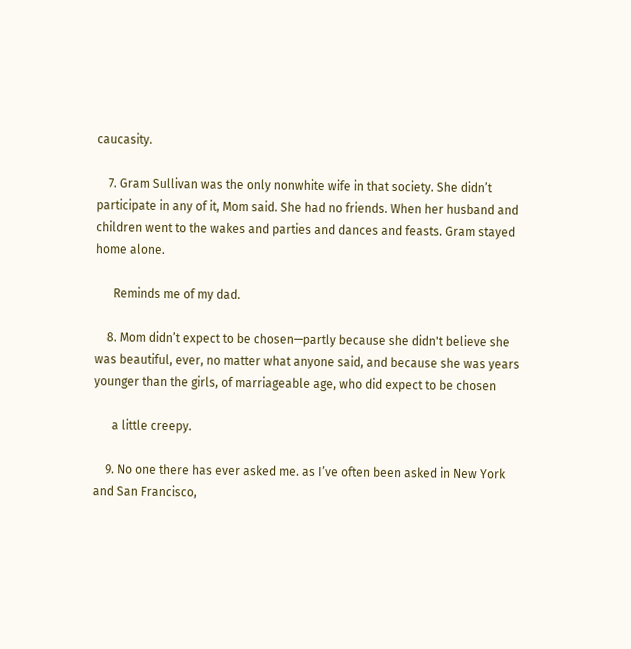caucasity.

    7. Gram Sullivan was the only nonwhite wife in that society. She didn’t participate in any of it, Mom said. She had no friends. When her husband and children went to the wakes and parties and dances and feasts. Gram stayed home alone.

      Reminds me of my dad.

    8. Mom didn’t expect to be chosen—partly because she didn't believe she was beautiful, ever, no matter what anyone said, and because she was years younger than the girls, of marriageable age, who did expect to be chosen

      a little creepy.

    9. No one there has ever asked me. as I’ve often been asked in New York and San Francisco,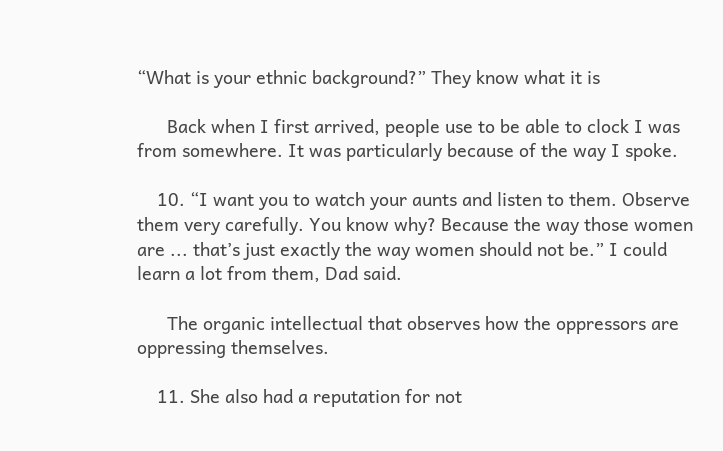“What is your ethnic background?” They know what it is

      Back when I first arrived, people use to be able to clock I was from somewhere. It was particularly because of the way I spoke.

    10. “I want you to watch your aunts and listen to them. Observe them very carefully. You know why? Because the way those women are ... that’s just exactly the way women should not be.” I could learn a lot from them, Dad said.

      The organic intellectual that observes how the oppressors are oppressing themselves.

    11. She also had a reputation for not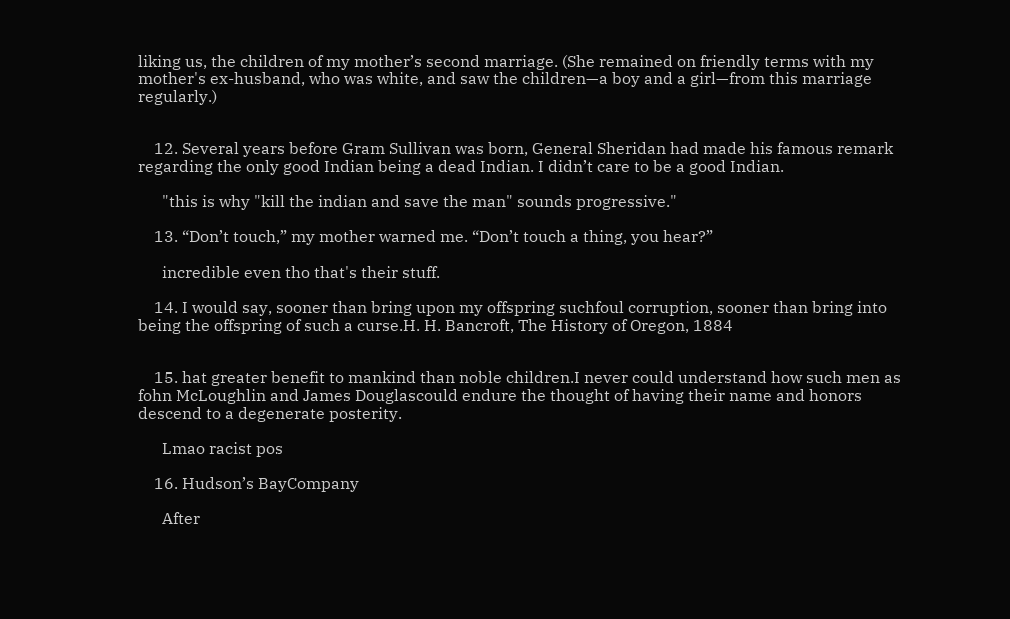liking us, the children of my mother’s second marriage. (She remained on friendly terms with my mother's ex-husband, who was white, and saw the children—a boy and a girl—from this marriage regularly.)


    12. Several years before Gram Sullivan was born, General Sheridan had made his famous remark regarding the only good Indian being a dead Indian. I didn’t care to be a good Indian.

      "this is why "kill the indian and save the man" sounds progressive."

    13. “Don’t touch,” my mother warned me. “Don’t touch a thing, you hear?”

      incredible even tho that's their stuff.

    14. I would say, sooner than bring upon my offspring suchfoul corruption, sooner than bring into being the offspring of such a curse.H. H. Bancroft, The History of Oregon, 1884


    15. hat greater benefit to mankind than noble children.I never could understand how such men as fohn McLoughlin and James Douglascould endure the thought of having their name and honors descend to a degenerate posterity.

      Lmao racist pos

    16. Hudson’s BayCompany

      After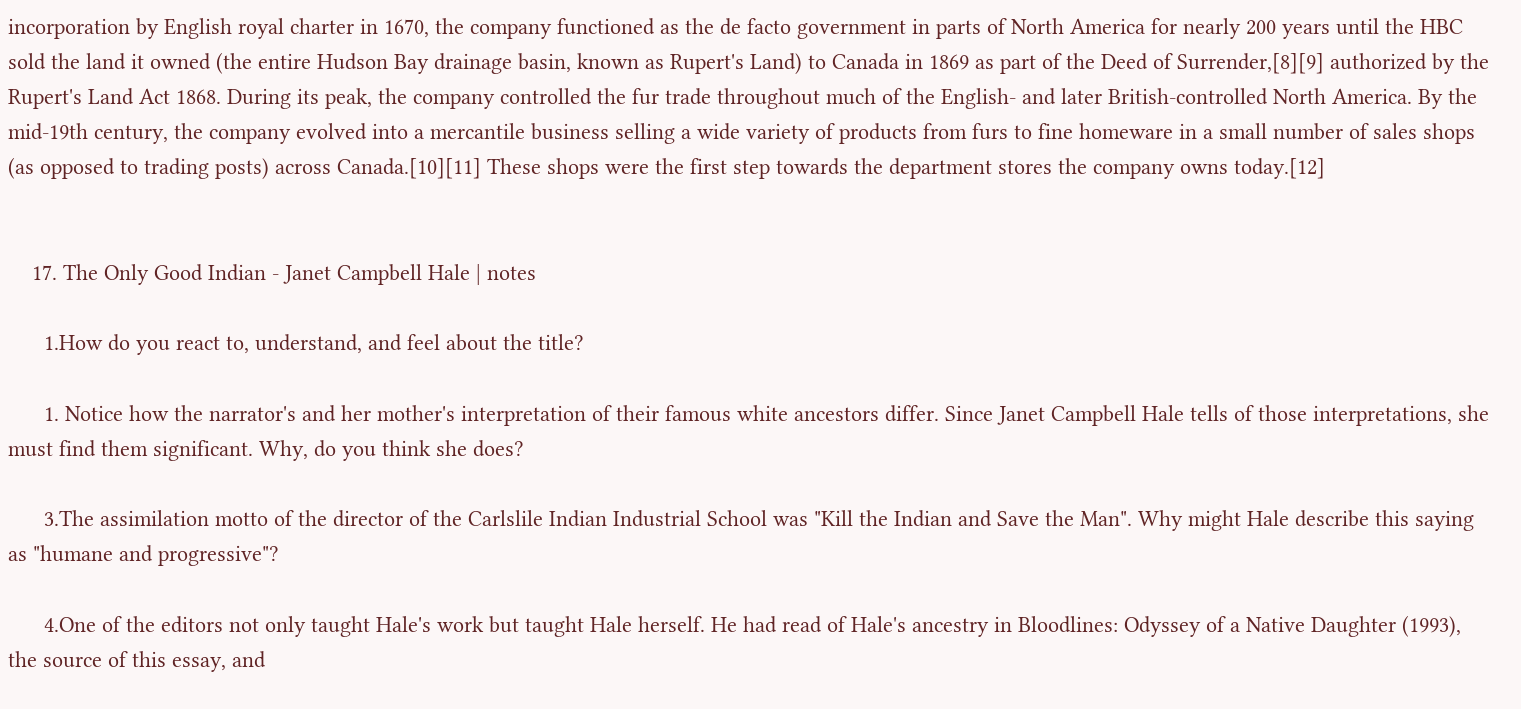incorporation by English royal charter in 1670, the company functioned as the de facto government in parts of North America for nearly 200 years until the HBC sold the land it owned (the entire Hudson Bay drainage basin, known as Rupert's Land) to Canada in 1869 as part of the Deed of Surrender,[8][9] authorized by the Rupert's Land Act 1868. During its peak, the company controlled the fur trade throughout much of the English- and later British-controlled North America. By the mid-19th century, the company evolved into a mercantile business selling a wide variety of products from furs to fine homeware in a small number of sales shops (as opposed to trading posts) across Canada.[10][11] These shops were the first step towards the department stores the company owns today.[12]


    17. The Only Good Indian - Janet Campbell Hale | notes

      1.How do you react to, understand, and feel about the title?

      1. Notice how the narrator's and her mother's interpretation of their famous white ancestors differ. Since Janet Campbell Hale tells of those interpretations, she must find them significant. Why, do you think she does?

      3.The assimilation motto of the director of the Carlslile Indian Industrial School was "Kill the Indian and Save the Man". Why might Hale describe this saying as "humane and progressive"?

      4.One of the editors not only taught Hale's work but taught Hale herself. He had read of Hale's ancestry in Bloodlines: Odyssey of a Native Daughter (1993), the source of this essay, and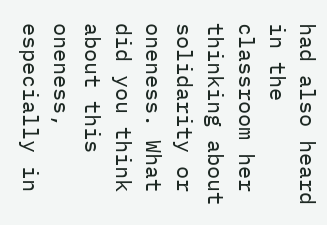had also heard in the classroom her thinking about solidarity or oneness. What did you think about this oneness, especially in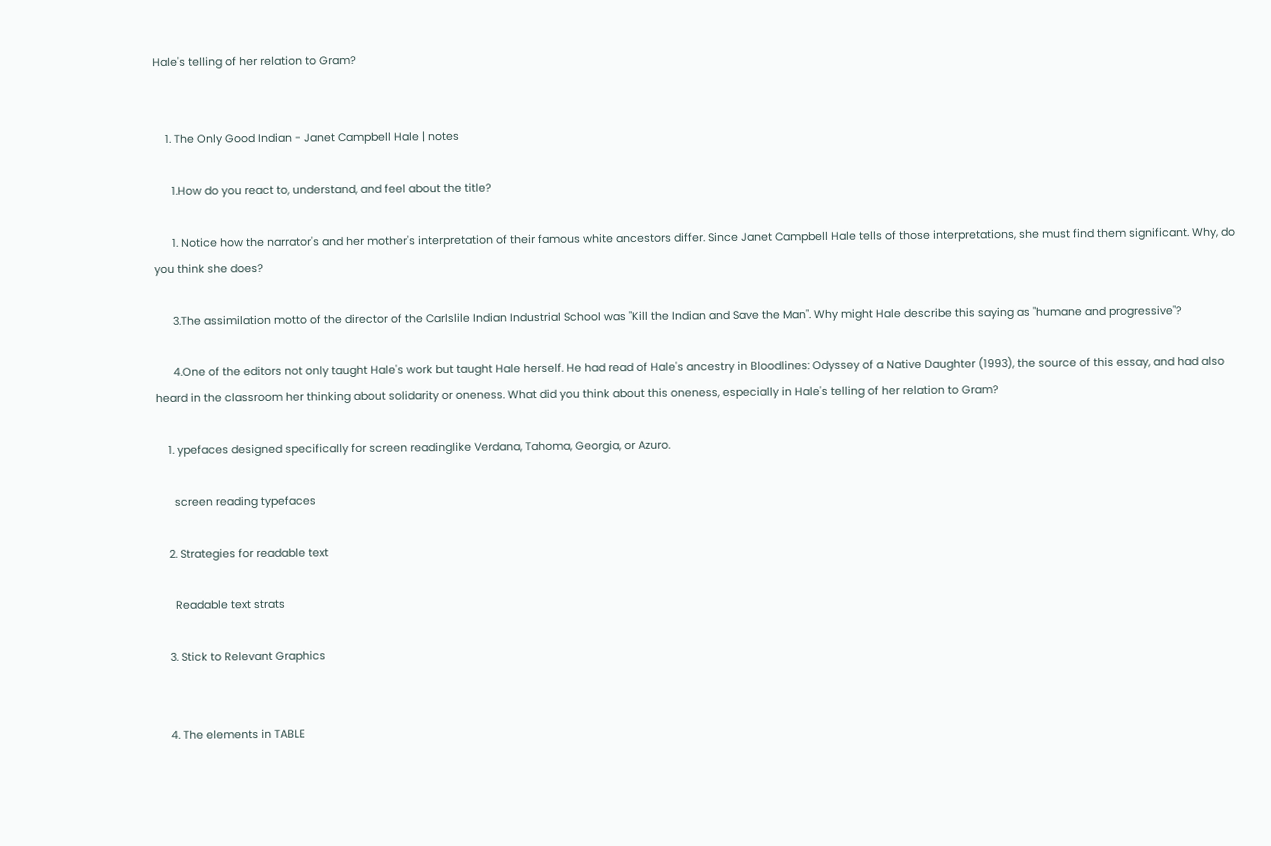Hale's telling of her relation to Gram?


    1. The Only Good Indian - Janet Campbell Hale | notes

      1.How do you react to, understand, and feel about the title?

      1. Notice how the narrator's and her mother's interpretation of their famous white ancestors differ. Since Janet Campbell Hale tells of those interpretations, she must find them significant. Why, do you think she does?

      3.The assimilation motto of the director of the Carlslile Indian Industrial School was "Kill the Indian and Save the Man". Why might Hale describe this saying as "humane and progressive"?

      4.One of the editors not only taught Hale's work but taught Hale herself. He had read of Hale's ancestry in Bloodlines: Odyssey of a Native Daughter (1993), the source of this essay, and had also heard in the classroom her thinking about solidarity or oneness. What did you think about this oneness, especially in Hale's telling of her relation to Gram?

    1. ypefaces designed specifically for screen readinglike Verdana, Tahoma, Georgia, or Azuro.

      screen reading typefaces

    2. Strategies for readable text

      Readable text strats

    3. Stick to Relevant Graphics


    4. The elements in TABLE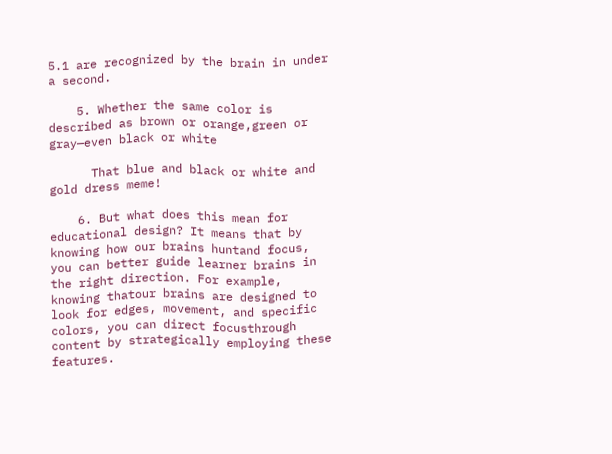5.1 are recognized by the brain in under a second.

    5. Whether the same color is described as brown or orange,green or gray—even black or white

      That blue and black or white and gold dress meme!

    6. But what does this mean for educational design? It means that by knowing how our brains huntand focus, you can better guide learner brains in the right direction. For example, knowing thatour brains are designed to look for edges, movement, and specific colors, you can direct focusthrough content by strategically employing these features.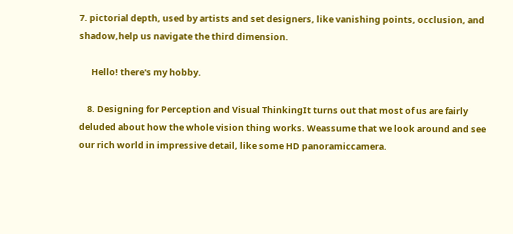7. pictorial depth, used by artists and set designers, like vanishing points, occlusion, and shadow,help us navigate the third dimension.

      Hello! there's my hobby.

    8. Designing for Perception and Visual ThinkingIt turns out that most of us are fairly deluded about how the whole vision thing works. Weassume that we look around and see our rich world in impressive detail, like some HD panoramiccamera.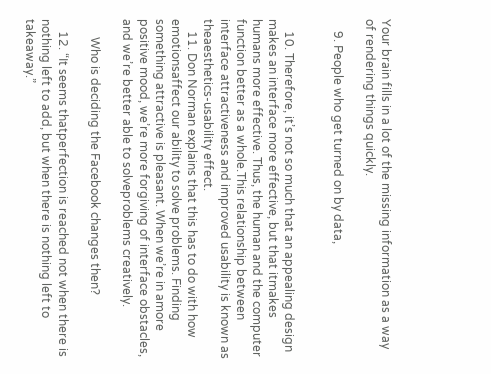Your brain fills in a lot of the missing information as a way of rendering things quickly.

    9. People who get turned on by data,


    10. Therefore, it’s not so much that an appealing design makes an interface more effective, but that itmakes humans more effective. Thus, the human and the computer function better as a whole.This relationship between interface attractiveness and improved usability is known as theaesthetics-usability effect.
    11. Don Norman explains that this has to do with how emotionsaffect our ability to solve problems. Finding something attractive is pleasant. When we’re in amore positive mood, we’re more forgiving of interface obstacles, and we’re better able to solveproblems creatively.

      Who is deciding the Facebook changes then?

    12. “It seems thatperfection is reached not when there is nothing left to add, but when there is nothing left to takeaway.”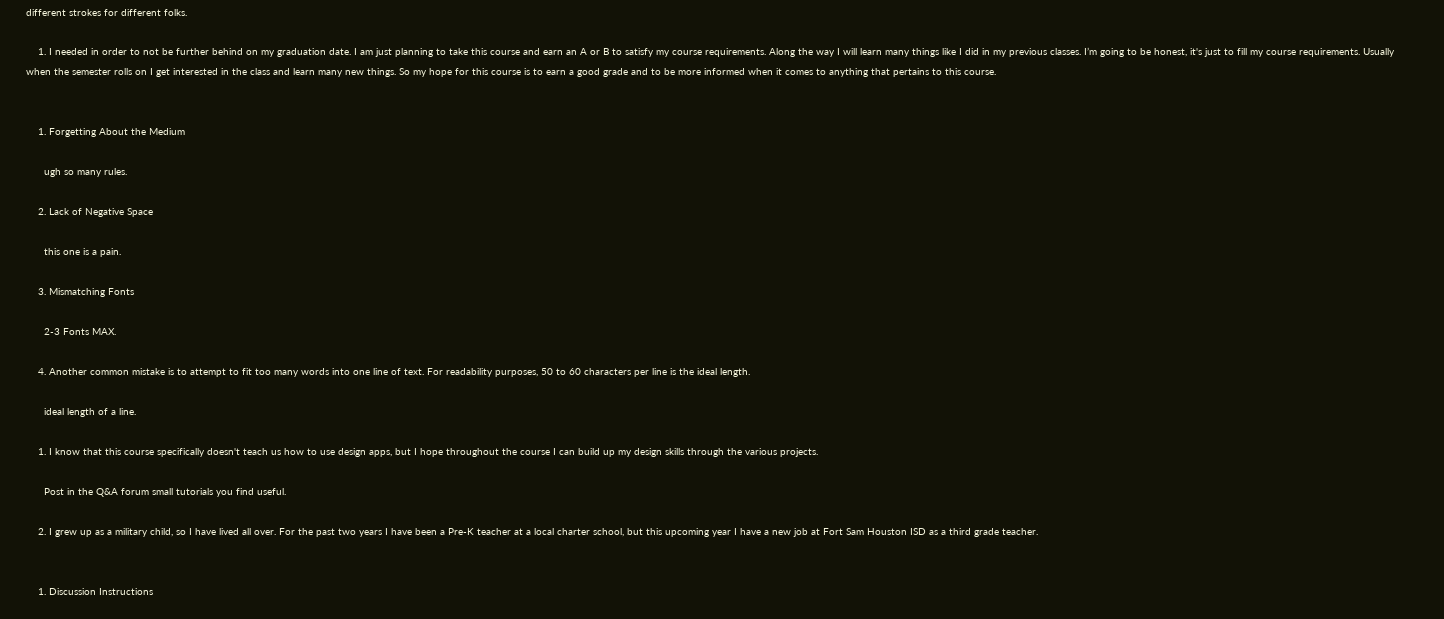different strokes for different folks.

    1. I needed in order to not be further behind on my graduation date. I am just planning to take this course and earn an A or B to satisfy my course requirements. Along the way I will learn many things like I did in my previous classes. I’m going to be honest, it's just to fill my course requirements. Usually when the semester rolls on I get interested in the class and learn many new things. So my hope for this course is to earn a good grade and to be more informed when it comes to anything that pertains to this course.


    1. Forgetting About the Medium

      ugh so many rules.

    2. Lack of Negative Space

      this one is a pain.

    3. Mismatching Fonts

      2-3 Fonts MAX.

    4. Another common mistake is to attempt to fit too many words into one line of text. For readability purposes, 50 to 60 characters per line is the ideal length.

      ideal length of a line.

    1. I know that this course specifically doesn't teach us how to use design apps, but I hope throughout the course I can build up my design skills through the various projects.

      Post in the Q&A forum small tutorials you find useful.

    2. I grew up as a military child, so I have lived all over. For the past two years I have been a Pre-K teacher at a local charter school, but this upcoming year I have a new job at Fort Sam Houston ISD as a third grade teacher.


    1. Discussion Instructions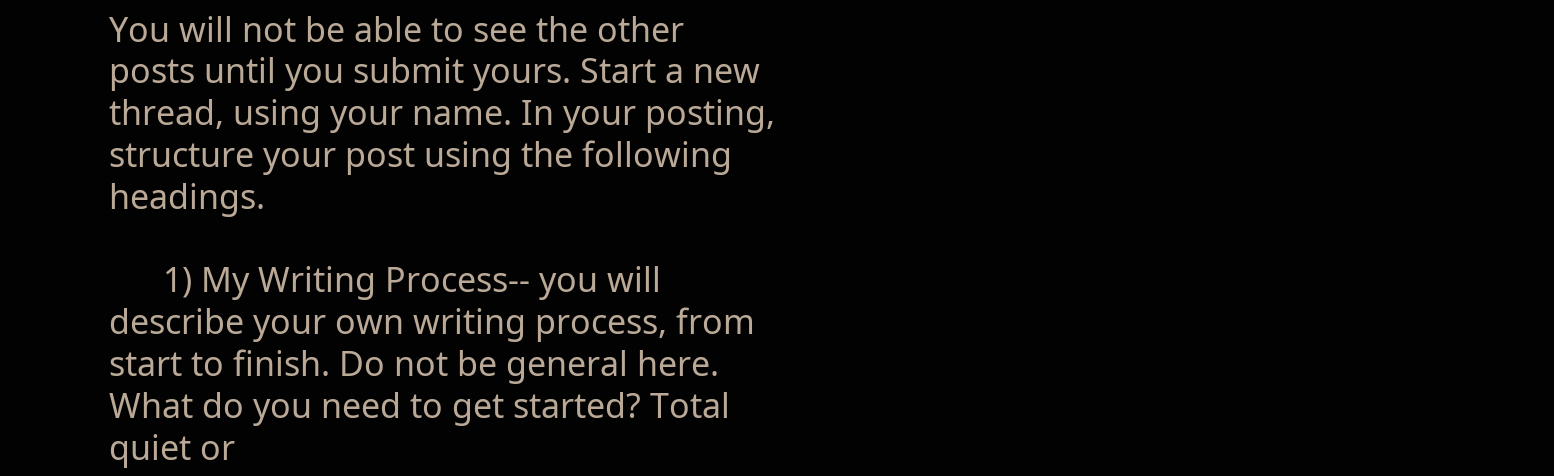You will not be able to see the other posts until you submit yours. Start a new thread, using your name. In your posting, structure your post using the following headings.

      1) My Writing Process-- you will describe your own writing process, from start to finish. Do not be general here. What do you need to get started? Total quiet or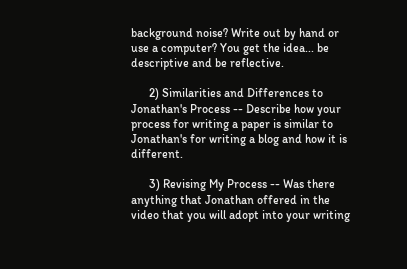background noise? Write out by hand or use a computer? You get the idea... be descriptive and be reflective.

      2) Similarities and Differences to Jonathan's Process -- Describe how your process for writing a paper is similar to Jonathan's for writing a blog and how it is different.

      3) Revising My Process -- Was there anything that Jonathan offered in the video that you will adopt into your writing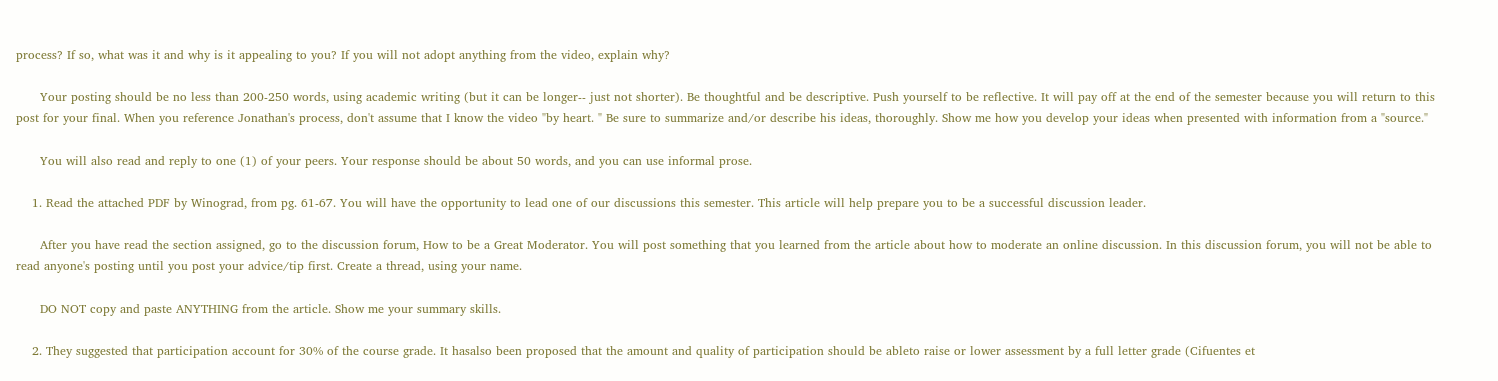process? If so, what was it and why is it appealing to you? If you will not adopt anything from the video, explain why?

      Your posting should be no less than 200-250 words, using academic writing (but it can be longer-- just not shorter). Be thoughtful and be descriptive. Push yourself to be reflective. It will pay off at the end of the semester because you will return to this post for your final. When you reference Jonathan's process, don't assume that I know the video "by heart. " Be sure to summarize and/or describe his ideas, thoroughly. Show me how you develop your ideas when presented with information from a "source."

      You will also read and reply to one (1) of your peers. Your response should be about 50 words, and you can use informal prose.

    1. Read the attached PDF by Winograd, from pg. 61-67. You will have the opportunity to lead one of our discussions this semester. This article will help prepare you to be a successful discussion leader.

      After you have read the section assigned, go to the discussion forum, How to be a Great Moderator. You will post something that you learned from the article about how to moderate an online discussion. In this discussion forum, you will not be able to read anyone's posting until you post your advice/tip first. Create a thread, using your name.

      DO NOT copy and paste ANYTHING from the article. Show me your summary skills.

    2. They suggested that participation account for 30% of the course grade. It hasalso been proposed that the amount and quality of participation should be ableto raise or lower assessment by a full letter grade (Cifuentes et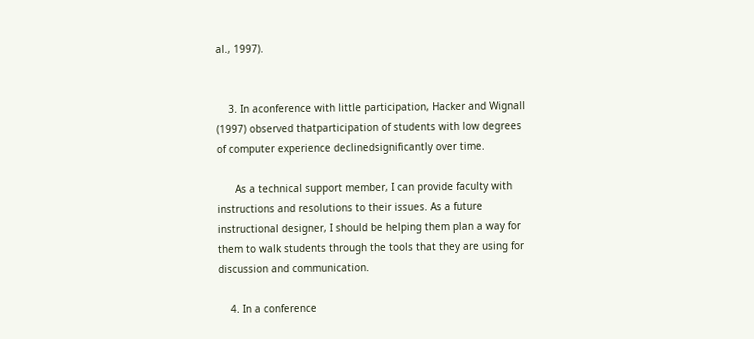al., 1997).


    3. In aconference with little participation, Hacker and Wignall (1997) observed thatparticipation of students with low degrees of computer experience declinedsignificantly over time.

      As a technical support member, I can provide faculty with instructions and resolutions to their issues. As a future instructional designer, I should be helping them plan a way for them to walk students through the tools that they are using for discussion and communication.

    4. In a conference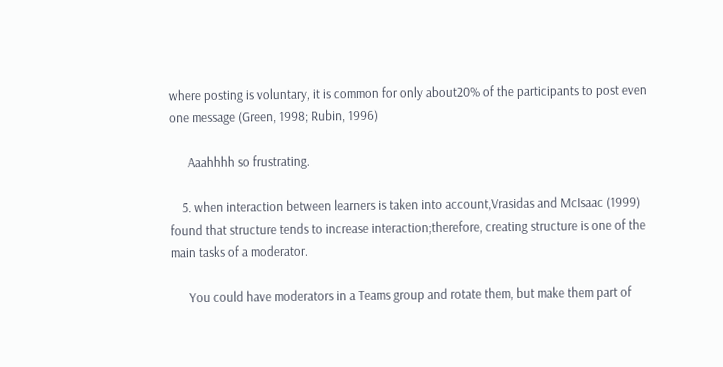where posting is voluntary, it is common for only about20% of the participants to post even one message (Green, 1998; Rubin, 1996)

      Aaahhhh so frustrating.

    5. when interaction between learners is taken into account,Vrasidas and McIsaac (1999) found that structure tends to increase interaction;therefore, creating structure is one of the main tasks of a moderator.

      You could have moderators in a Teams group and rotate them, but make them part of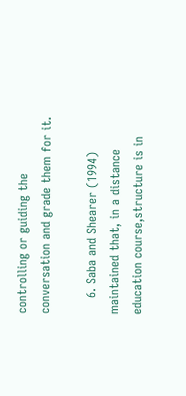controlling or guiding the conversation and grade them for it.

    6. Saba and Shearer (1994) maintained that, in a distance education course,structure is in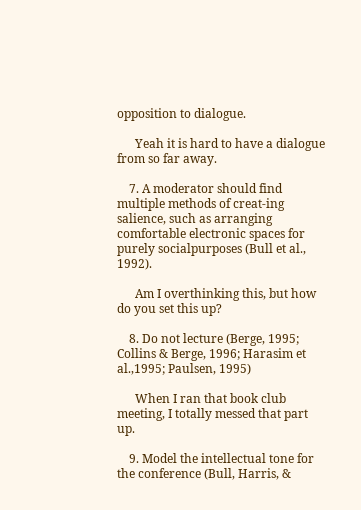opposition to dialogue.

      Yeah it is hard to have a dialogue from so far away.

    7. A moderator should find multiple methods of creat-ing salience, such as arranging comfortable electronic spaces for purely socialpurposes (Bull et al., 1992).

      Am I overthinking this, but how do you set this up?

    8. Do not lecture (Berge, 1995; Collins & Berge, 1996; Harasim et al.,1995; Paulsen, 1995)

      When I ran that book club meeting, I totally messed that part up.

    9. Model the intellectual tone for the conference (Bull, Harris, &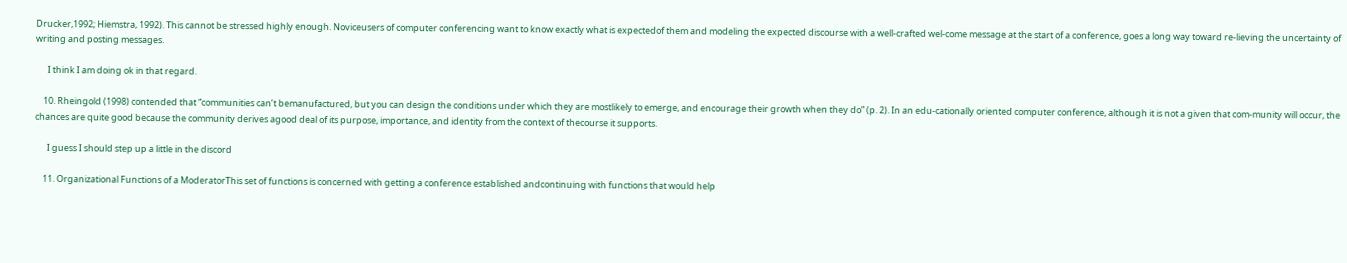Drucker,1992; Hiemstra, 1992). This cannot be stressed highly enough. Noviceusers of computer conferencing want to know exactly what is expectedof them and modeling the expected discourse with a well-crafted wel-come message at the start of a conference, goes a long way toward re-lieving the uncertainty of writing and posting messages.

      I think I am doing ok in that regard.

    10. Rheingold (1998) contended that “communities can’t bemanufactured, but you can design the conditions under which they are mostlikely to emerge, and encourage their growth when they do” (p. 2). In an edu-cationally oriented computer conference, although it is not a given that com-munity will occur, the chances are quite good because the community derives agood deal of its purpose, importance, and identity from the context of thecourse it supports.

      I guess I should step up a little in the discord

    11. Organizational Functions of a ModeratorThis set of functions is concerned with getting a conference established andcontinuing with functions that would help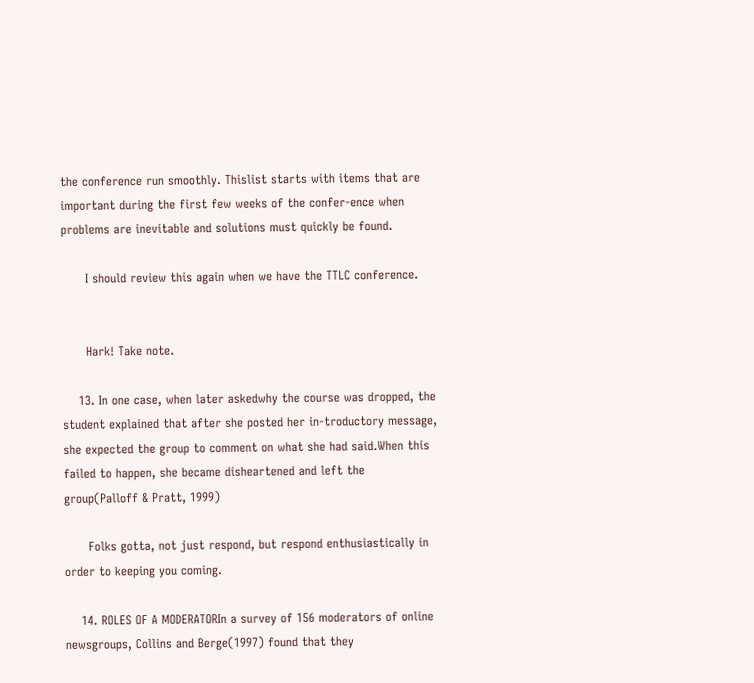the conference run smoothly. Thislist starts with items that are important during the first few weeks of the confer-ence when problems are inevitable and solutions must quickly be found.

      I should review this again when we have the TTLC conference.


      Hark! Take note.

    13. In one case, when later askedwhy the course was dropped, the student explained that after she posted her in-troductory message, she expected the group to comment on what she had said.When this failed to happen, she became disheartened and left the group(Palloff & Pratt, 1999)

      Folks gotta, not just respond, but respond enthusiastically in order to keeping you coming.

    14. ROLES OF A MODERATORIn a survey of 156 moderators of online newsgroups, Collins and Berge(1997) found that they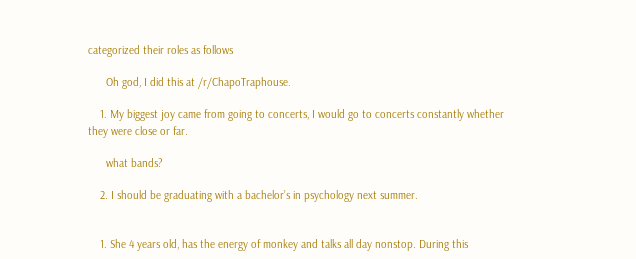categorized their roles as follows

      Oh god, I did this at /r/ChapoTraphouse.

    1. My biggest joy came from going to concerts, I would go to concerts constantly whether they were close or far.

      what bands?

    2. I should be graduating with a bachelor’s in psychology next summer.


    1. She 4 years old, has the energy of monkey and talks all day nonstop. During this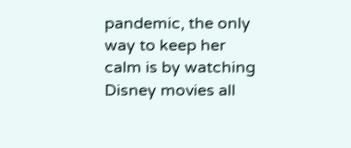pandemic, the only way to keep her calm is by watching Disney movies all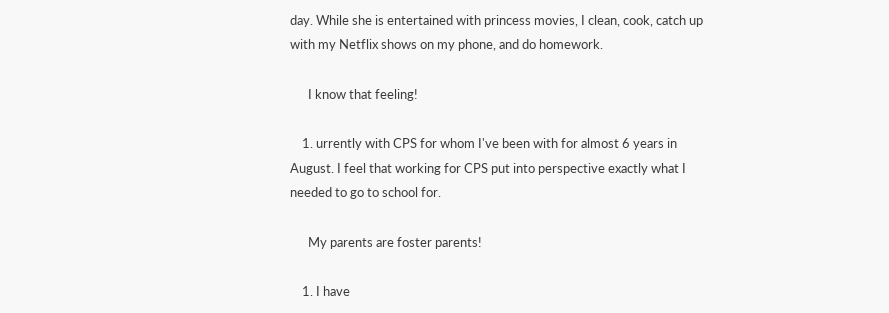day. While she is entertained with princess movies, I clean, cook, catch up with my Netflix shows on my phone, and do homework.

      I know that feeling!

    1. urrently with CPS for whom I've been with for almost 6 years in August. I feel that working for CPS put into perspective exactly what I needed to go to school for.

      My parents are foster parents!

    1. I have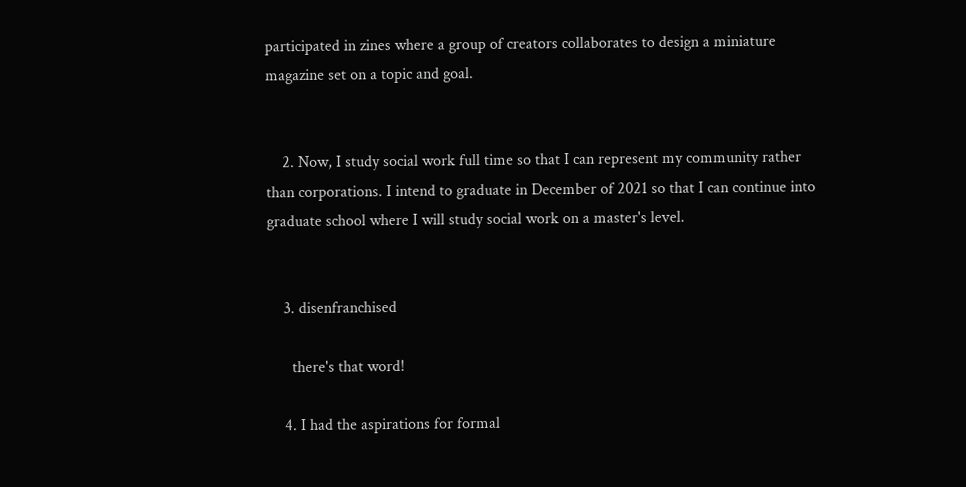participated in zines where a group of creators collaborates to design a miniature magazine set on a topic and goal.


    2. Now, I study social work full time so that I can represent my community rather than corporations. I intend to graduate in December of 2021 so that I can continue into graduate school where I will study social work on a master's level.


    3. disenfranchised

      there's that word!

    4. I had the aspirations for formal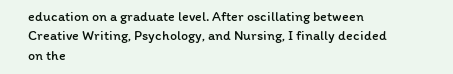education on a graduate level. After oscillating between Creative Writing, Psychology, and Nursing, I finally decided on the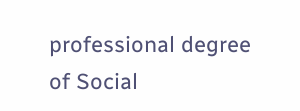professional degree of Social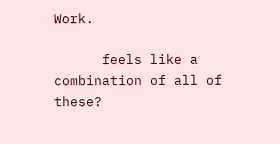Work.

      feels like a combination of all of these?